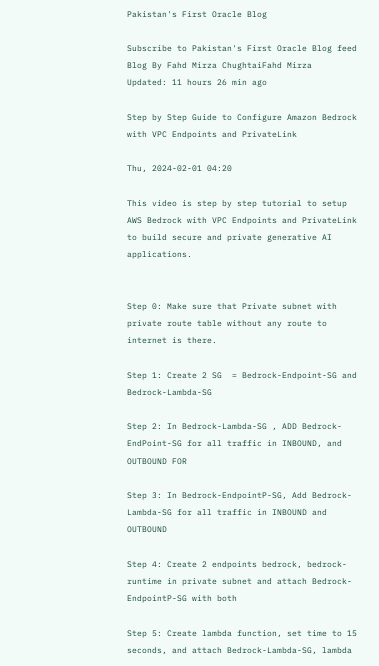Pakistan's First Oracle Blog

Subscribe to Pakistan's First Oracle Blog feed
Blog By Fahd Mirza ChughtaiFahd Mirza
Updated: 11 hours 26 min ago

Step by Step Guide to Configure Amazon Bedrock with VPC Endpoints and PrivateLink

Thu, 2024-02-01 04:20

This video is step by step tutorial to setup AWS Bedrock with VPC Endpoints and PrivateLink to build secure and private generative AI applications.


Step 0: Make sure that Private subnet with private route table without any route to internet is there.

Step 1: Create 2 SG  = Bedrock-Endpoint-SG and Bedrock-Lambda-SG

Step 2: In Bedrock-Lambda-SG , ADD Bedrock-EndPoint-SG for all traffic in INBOUND, and OUTBOUND FOR

Step 3: In Bedrock-EndpointP-SG, Add Bedrock-Lambda-SG for all traffic in INBOUND and OUTBOUND

Step 4: Create 2 endpoints bedrock, bedrock-runtime in private subnet and attach Bedrock-EndpointP-SG with both

Step 5: Create lambda function, set time to 15 seconds, and attach Bedrock-Lambda-SG, lambda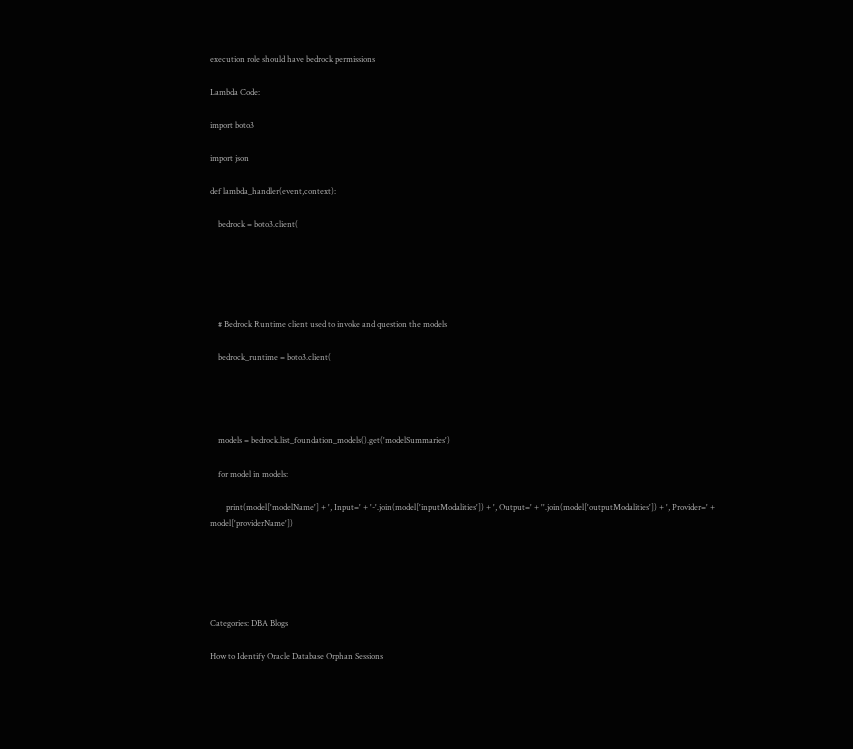execution role should have bedrock permissions

Lambda Code:

import boto3

import json

def lambda_handler(event,context):

    bedrock = boto3.client(





    # Bedrock Runtime client used to invoke and question the models

    bedrock_runtime = boto3.client(




    models = bedrock.list_foundation_models().get('modelSummaries')

    for model in models:

        print(model['modelName'] + ', Input=' + '-'.join(model['inputModalities']) + ', Output=' + ''.join(model['outputModalities']) + ', Provider=' + model['providerName'])





Categories: DBA Blogs

How to Identify Oracle Database Orphan Sessions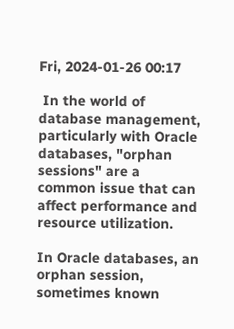Fri, 2024-01-26 00:17

 In the world of database management, particularly with Oracle databases, "orphan sessions" are a common issue that can affect performance and resource utilization.

In Oracle databases, an orphan session, sometimes known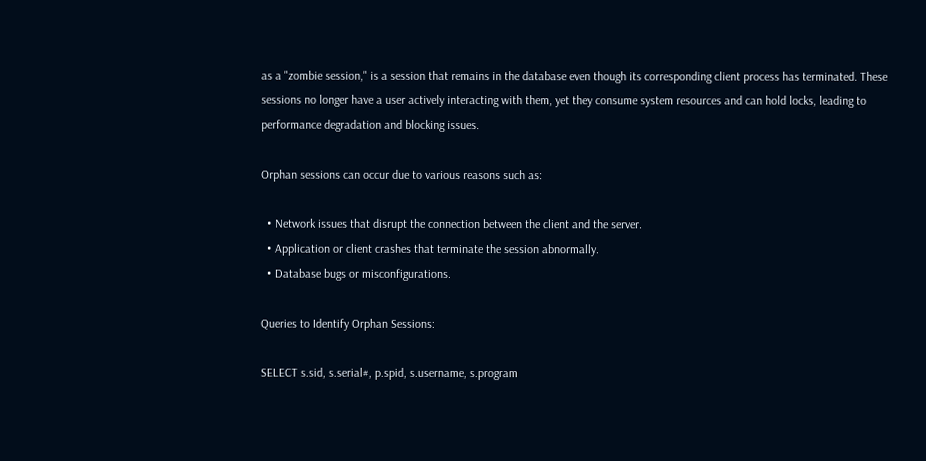as a "zombie session," is a session that remains in the database even though its corresponding client process has terminated. These sessions no longer have a user actively interacting with them, yet they consume system resources and can hold locks, leading to performance degradation and blocking issues.

Orphan sessions can occur due to various reasons such as:

  • Network issues that disrupt the connection between the client and the server.
  • Application or client crashes that terminate the session abnormally.
  • Database bugs or misconfigurations.

Queries to Identify Orphan Sessions:

SELECT s.sid, s.serial#, p.spid, s.username, s.program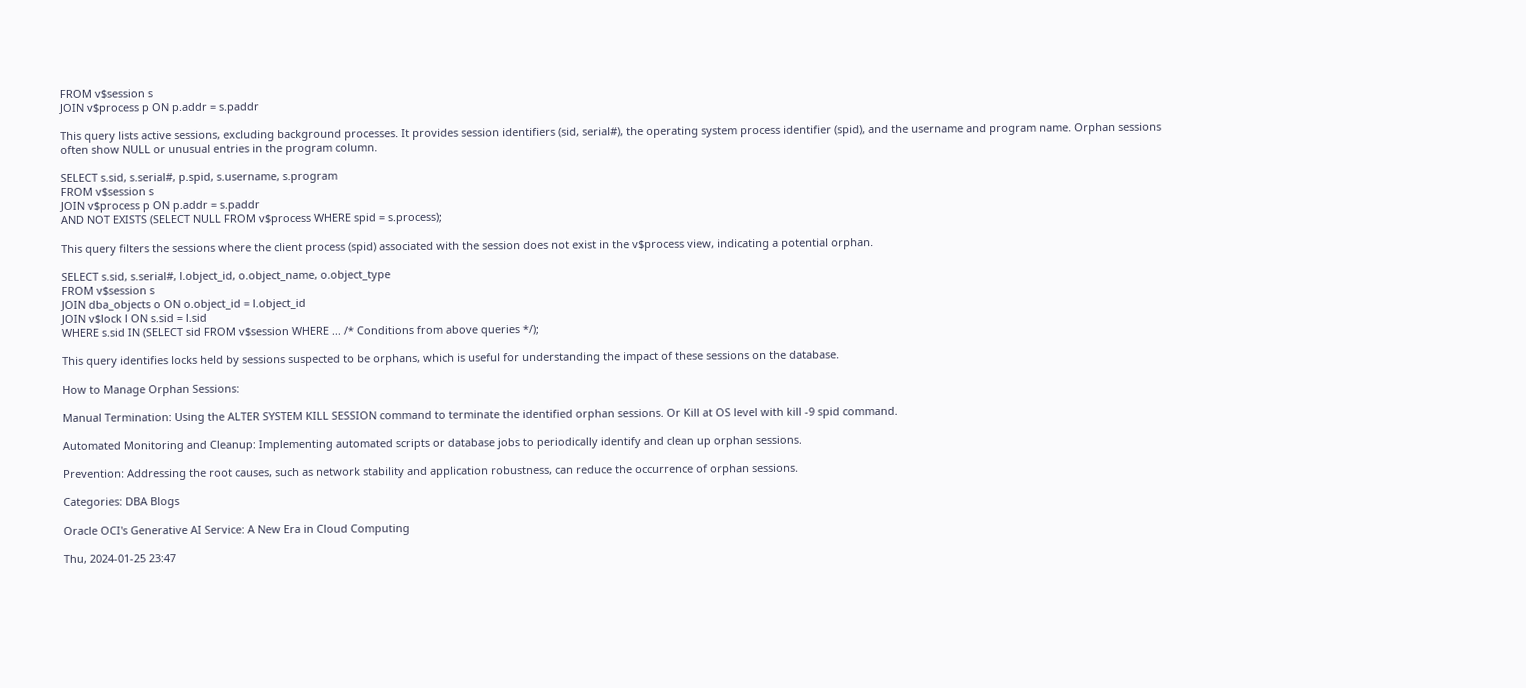FROM v$session s
JOIN v$process p ON p.addr = s.paddr

This query lists active sessions, excluding background processes. It provides session identifiers (sid, serial#), the operating system process identifier (spid), and the username and program name. Orphan sessions often show NULL or unusual entries in the program column.

SELECT s.sid, s.serial#, p.spid, s.username, s.program
FROM v$session s
JOIN v$process p ON p.addr = s.paddr
AND NOT EXISTS (SELECT NULL FROM v$process WHERE spid = s.process);

This query filters the sessions where the client process (spid) associated with the session does not exist in the v$process view, indicating a potential orphan.

SELECT s.sid, s.serial#, l.object_id, o.object_name, o.object_type
FROM v$session s
JOIN dba_objects o ON o.object_id = l.object_id
JOIN v$lock l ON s.sid = l.sid
WHERE s.sid IN (SELECT sid FROM v$session WHERE ... /* Conditions from above queries */);

This query identifies locks held by sessions suspected to be orphans, which is useful for understanding the impact of these sessions on the database.

How to Manage Orphan Sessions:

Manual Termination: Using the ALTER SYSTEM KILL SESSION command to terminate the identified orphan sessions. Or Kill at OS level with kill -9 spid command.

Automated Monitoring and Cleanup: Implementing automated scripts or database jobs to periodically identify and clean up orphan sessions.

Prevention: Addressing the root causes, such as network stability and application robustness, can reduce the occurrence of orphan sessions.

Categories: DBA Blogs

Oracle OCI's Generative AI Service: A New Era in Cloud Computing

Thu, 2024-01-25 23:47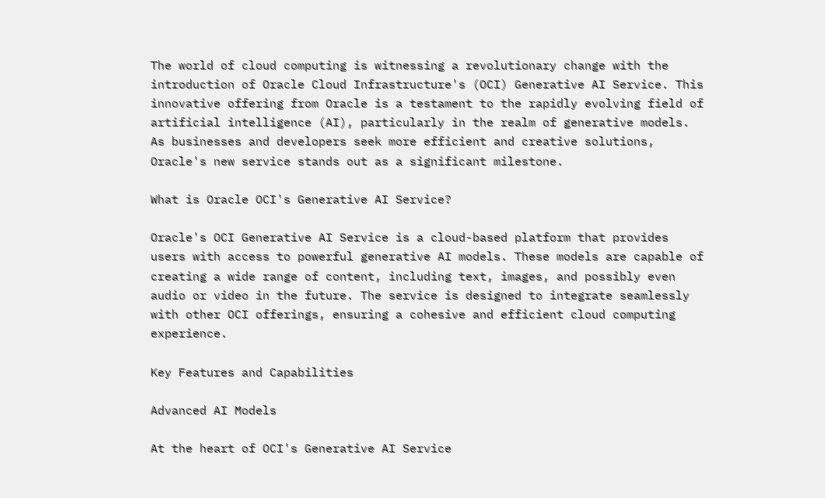The world of cloud computing is witnessing a revolutionary change with the introduction of Oracle Cloud Infrastructure's (OCI) Generative AI Service. This innovative offering from Oracle is a testament to the rapidly evolving field of artificial intelligence (AI), particularly in the realm of generative models. As businesses and developers seek more efficient and creative solutions, Oracle's new service stands out as a significant milestone.

What is Oracle OCI's Generative AI Service?

Oracle's OCI Generative AI Service is a cloud-based platform that provides users with access to powerful generative AI models. These models are capable of creating a wide range of content, including text, images, and possibly even audio or video in the future. The service is designed to integrate seamlessly with other OCI offerings, ensuring a cohesive and efficient cloud computing experience.

Key Features and Capabilities

Advanced AI Models

At the heart of OCI's Generative AI Service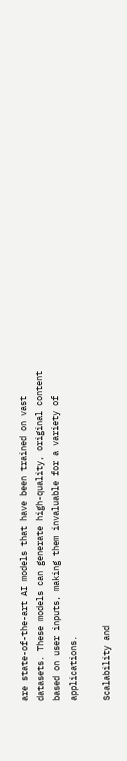are state-of-the-art AI models that have been trained on vast datasets. These models can generate high-quality, original content based on user inputs, making them invaluable for a variety of applications.

Scalability and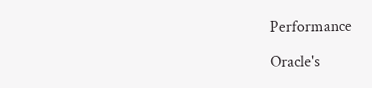Performance

Oracle's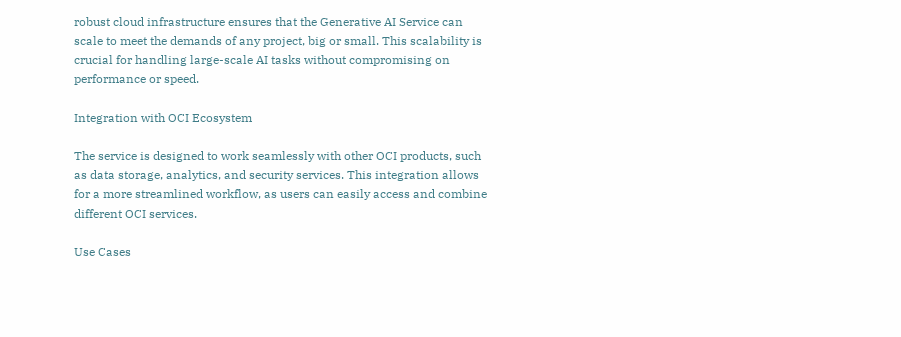robust cloud infrastructure ensures that the Generative AI Service can scale to meet the demands of any project, big or small. This scalability is crucial for handling large-scale AI tasks without compromising on performance or speed.

Integration with OCI Ecosystem

The service is designed to work seamlessly with other OCI products, such as data storage, analytics, and security services. This integration allows for a more streamlined workflow, as users can easily access and combine different OCI services.

Use Cases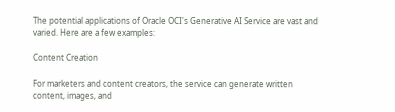The potential applications of Oracle OCI's Generative AI Service are vast and varied. Here are a few examples:

Content Creation

For marketers and content creators, the service can generate written content, images, and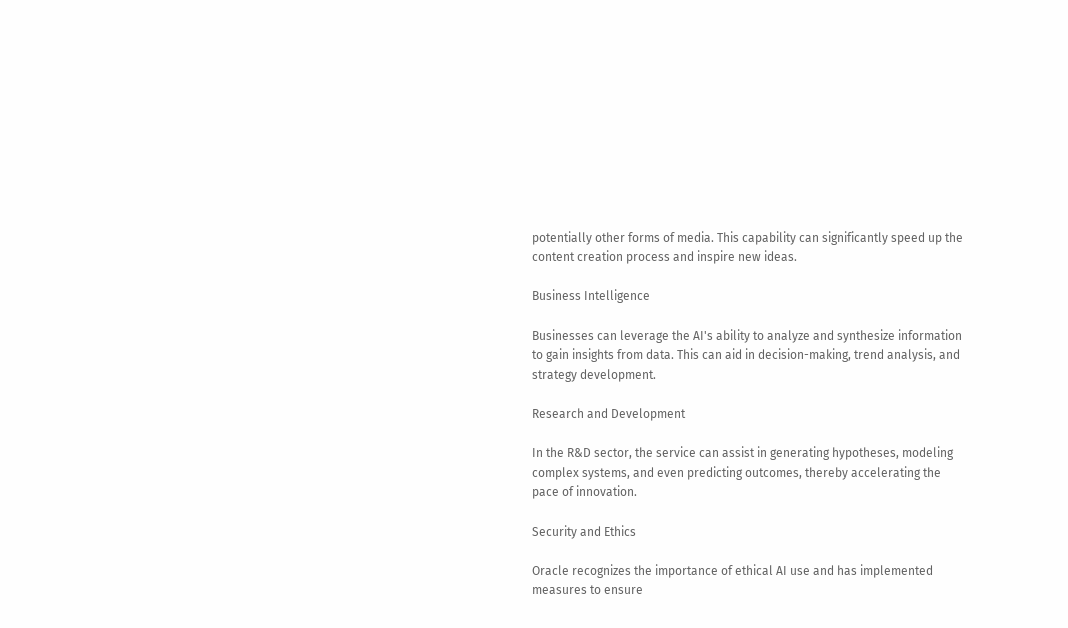potentially other forms of media. This capability can significantly speed up the content creation process and inspire new ideas.

Business Intelligence

Businesses can leverage the AI's ability to analyze and synthesize information to gain insights from data. This can aid in decision-making, trend analysis, and strategy development.

Research and Development

In the R&D sector, the service can assist in generating hypotheses, modeling complex systems, and even predicting outcomes, thereby accelerating the pace of innovation.

Security and Ethics

Oracle recognizes the importance of ethical AI use and has implemented measures to ensure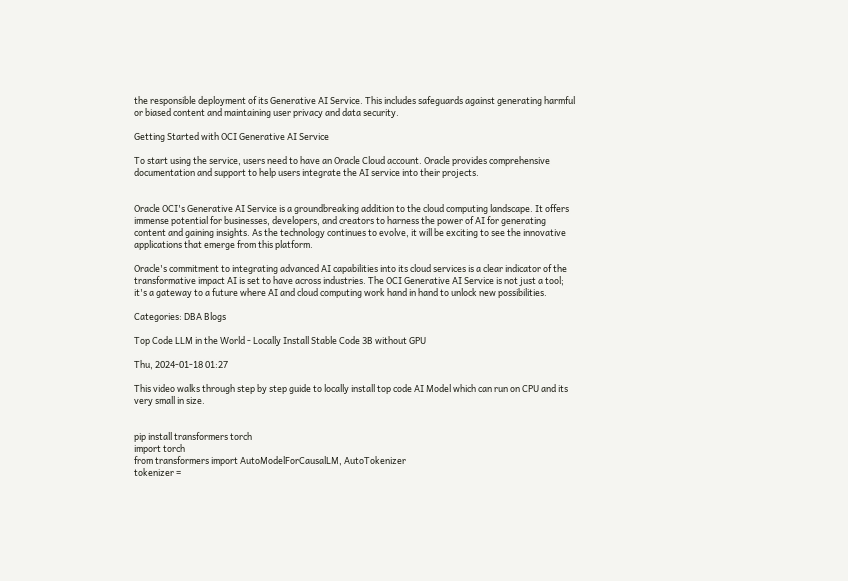the responsible deployment of its Generative AI Service. This includes safeguards against generating harmful or biased content and maintaining user privacy and data security.

Getting Started with OCI Generative AI Service

To start using the service, users need to have an Oracle Cloud account. Oracle provides comprehensive documentation and support to help users integrate the AI service into their projects.


Oracle OCI's Generative AI Service is a groundbreaking addition to the cloud computing landscape. It offers immense potential for businesses, developers, and creators to harness the power of AI for generating content and gaining insights. As the technology continues to evolve, it will be exciting to see the innovative applications that emerge from this platform.

Oracle's commitment to integrating advanced AI capabilities into its cloud services is a clear indicator of the transformative impact AI is set to have across industries. The OCI Generative AI Service is not just a tool; it's a gateway to a future where AI and cloud computing work hand in hand to unlock new possibilities.

Categories: DBA Blogs

Top Code LLM in the World - Locally Install Stable Code 3B without GPU

Thu, 2024-01-18 01:27

This video walks through step by step guide to locally install top code AI Model which can run on CPU and its very small in size.


pip install transformers torch
import torch
from transformers import AutoModelForCausalLM, AutoTokenizer
tokenizer =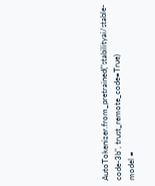AutoTokenizer.from_pretrained("stabilityai/stable-code-3b", trust_remote_code=True)
model =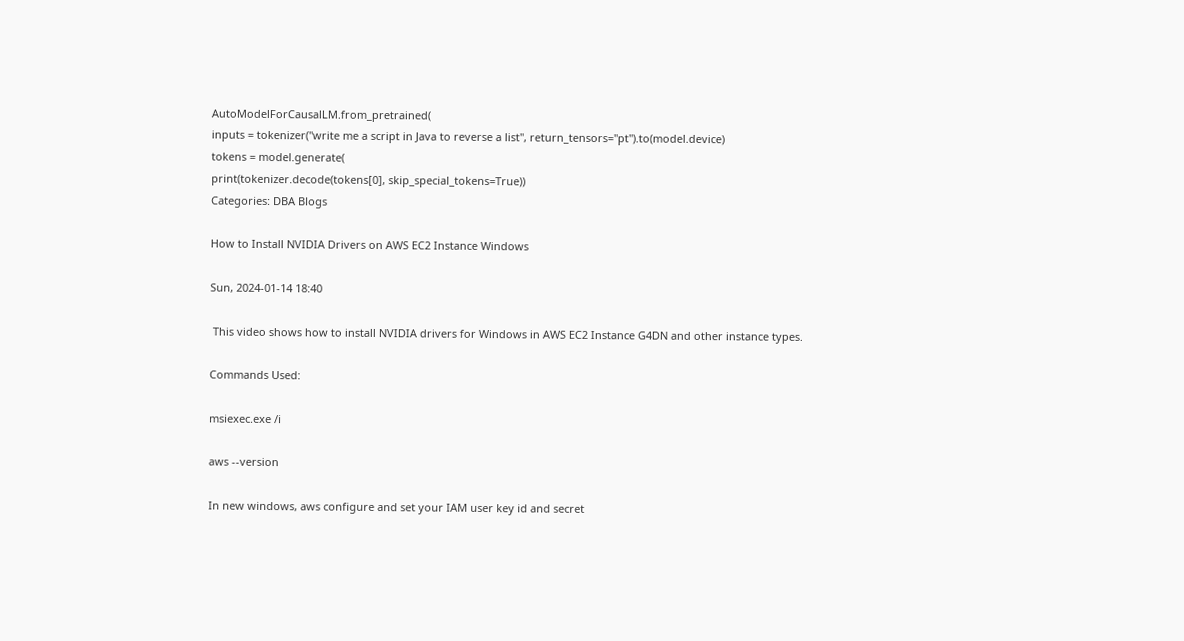AutoModelForCausalLM.from_pretrained(
inputs = tokenizer("write me a script in Java to reverse a list", return_tensors="pt").to(model.device)
tokens = model.generate(
print(tokenizer.decode(tokens[0], skip_special_tokens=True))
Categories: DBA Blogs

How to Install NVIDIA Drivers on AWS EC2 Instance Windows

Sun, 2024-01-14 18:40

 This video shows how to install NVIDIA drivers for Windows in AWS EC2 Instance G4DN and other instance types.

Commands Used:

msiexec.exe /i

aws --version

In new windows, aws configure and set your IAM user key id and secret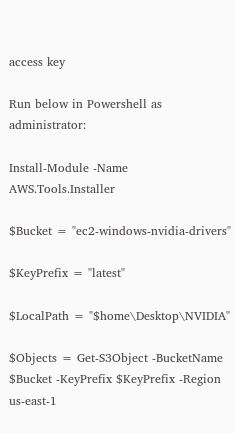access key

Run below in Powershell as administrator:

Install-Module -Name AWS.Tools.Installer

$Bucket = "ec2-windows-nvidia-drivers"

$KeyPrefix = "latest"

$LocalPath = "$home\Desktop\NVIDIA"

$Objects = Get-S3Object -BucketName $Bucket -KeyPrefix $KeyPrefix -Region us-east-1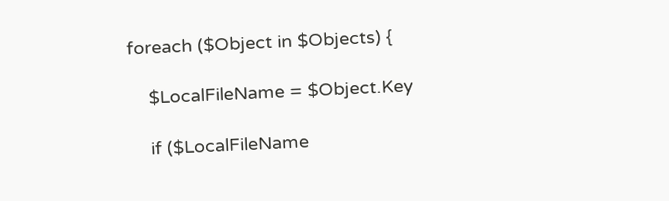foreach ($Object in $Objects) {

    $LocalFileName = $Object.Key

    if ($LocalFileName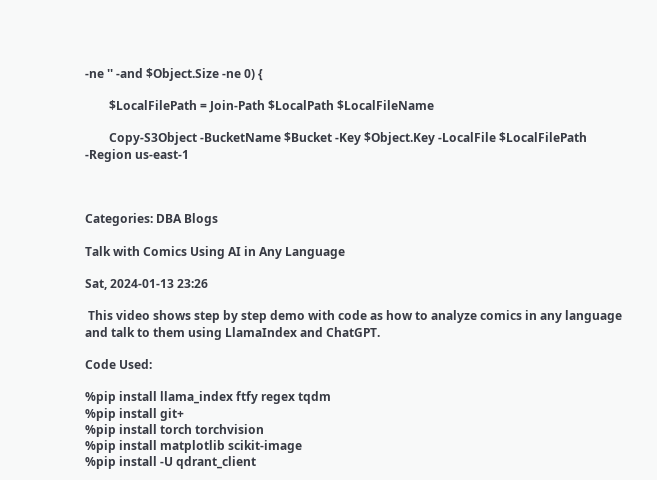-ne '' -and $Object.Size -ne 0) {

        $LocalFilePath = Join-Path $LocalPath $LocalFileName

        Copy-S3Object -BucketName $Bucket -Key $Object.Key -LocalFile $LocalFilePath -Region us-east-1



Categories: DBA Blogs

Talk with Comics Using AI in Any Language

Sat, 2024-01-13 23:26

 This video shows step by step demo with code as how to analyze comics in any language and talk to them using LlamaIndex and ChatGPT.

Code Used:

%pip install llama_index ftfy regex tqdm
%pip install git+
%pip install torch torchvision
%pip install matplotlib scikit-image
%pip install -U qdrant_client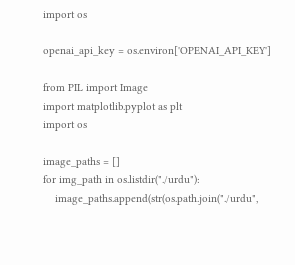import os

openai_api_key = os.environ['OPENAI_API_KEY']

from PIL import Image
import matplotlib.pyplot as plt
import os

image_paths = []
for img_path in os.listdir("./urdu"):
    image_paths.append(str(os.path.join("./urdu",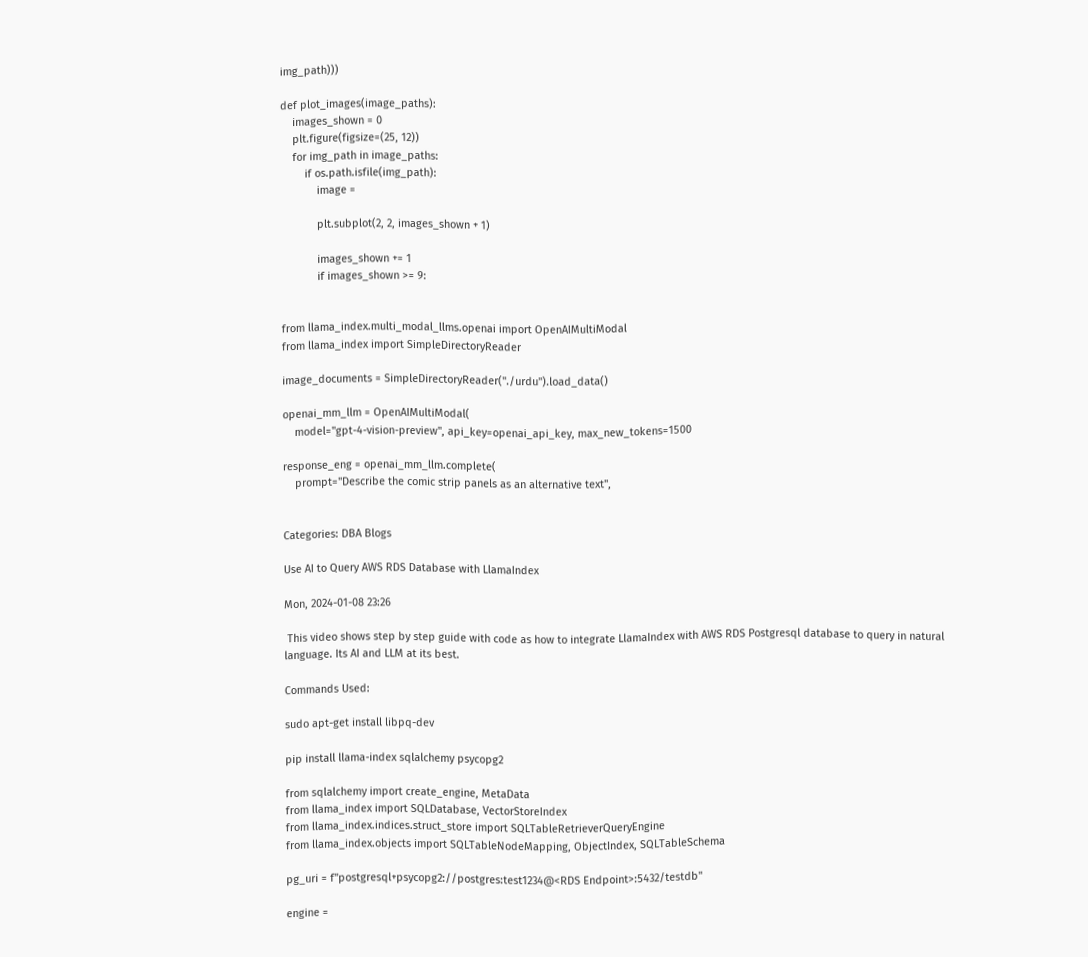img_path)))

def plot_images(image_paths):
    images_shown = 0
    plt.figure(figsize=(25, 12))
    for img_path in image_paths:
        if os.path.isfile(img_path):
            image =

            plt.subplot(2, 2, images_shown + 1)

            images_shown += 1
            if images_shown >= 9:


from llama_index.multi_modal_llms.openai import OpenAIMultiModal
from llama_index import SimpleDirectoryReader

image_documents = SimpleDirectoryReader("./urdu").load_data()

openai_mm_llm = OpenAIMultiModal(
    model="gpt-4-vision-preview", api_key=openai_api_key, max_new_tokens=1500

response_eng = openai_mm_llm.complete(
    prompt="Describe the comic strip panels as an alternative text",


Categories: DBA Blogs

Use AI to Query AWS RDS Database with LlamaIndex

Mon, 2024-01-08 23:26

 This video shows step by step guide with code as how to integrate LlamaIndex with AWS RDS Postgresql database to query in natural language. Its AI and LLM at its best.

Commands Used:

sudo apt-get install libpq-dev

pip install llama-index sqlalchemy psycopg2

from sqlalchemy import create_engine, MetaData
from llama_index import SQLDatabase, VectorStoreIndex
from llama_index.indices.struct_store import SQLTableRetrieverQueryEngine
from llama_index.objects import SQLTableNodeMapping, ObjectIndex, SQLTableSchema

pg_uri = f"postgresql+psycopg2://postgres:test1234@<RDS Endpoint>:5432/testdb"

engine =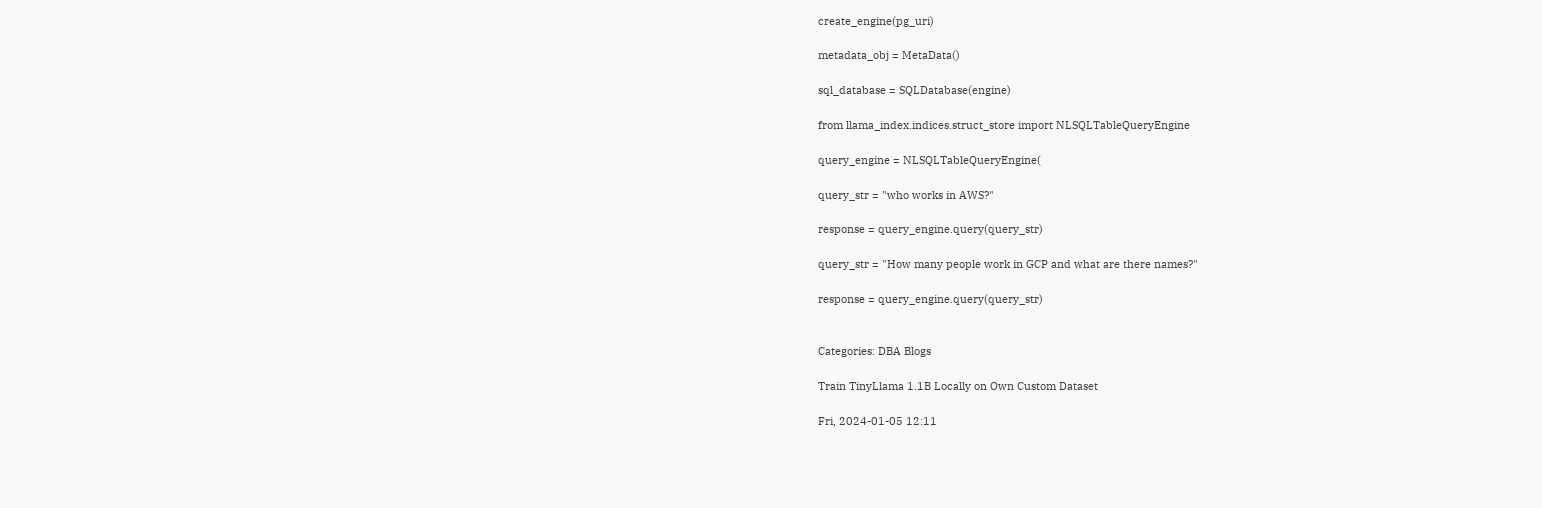create_engine(pg_uri)

metadata_obj = MetaData()

sql_database = SQLDatabase(engine)

from llama_index.indices.struct_store import NLSQLTableQueryEngine

query_engine = NLSQLTableQueryEngine(

query_str = "who works in AWS?"

response = query_engine.query(query_str)

query_str = "How many people work in GCP and what are there names?"

response = query_engine.query(query_str)


Categories: DBA Blogs

Train TinyLlama 1.1B Locally on Own Custom Dataset

Fri, 2024-01-05 12:11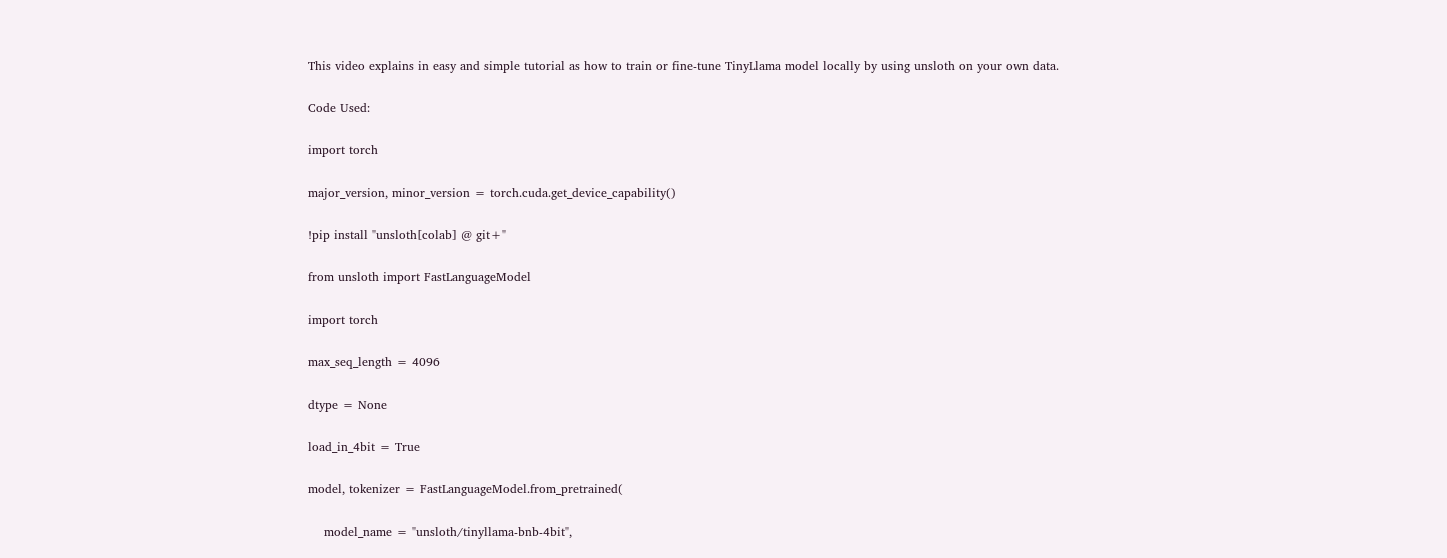This video explains in easy and simple tutorial as how to train or fine-tune TinyLlama model locally by using unsloth on your own data.

Code Used:

import torch

major_version, minor_version = torch.cuda.get_device_capability()

!pip install "unsloth[colab] @ git+"

from unsloth import FastLanguageModel

import torch

max_seq_length = 4096

dtype = None

load_in_4bit = True

model, tokenizer = FastLanguageModel.from_pretrained(

    model_name = "unsloth/tinyllama-bnb-4bit",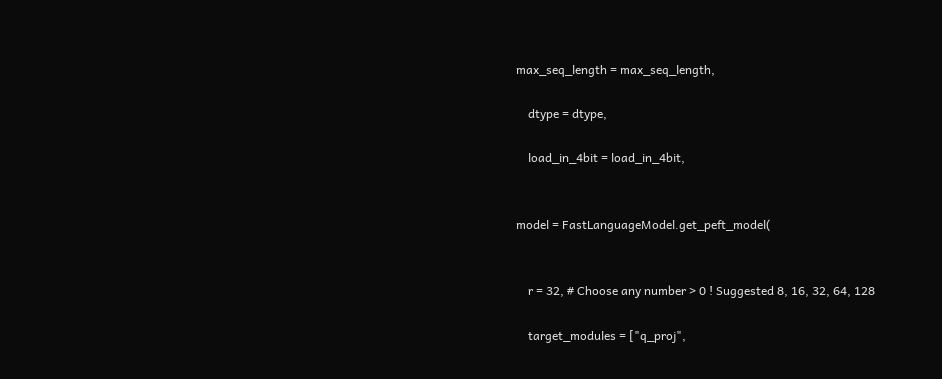max_seq_length = max_seq_length,

    dtype = dtype,

    load_in_4bit = load_in_4bit,


model = FastLanguageModel.get_peft_model(


    r = 32, # Choose any number > 0 ! Suggested 8, 16, 32, 64, 128

    target_modules = ["q_proj",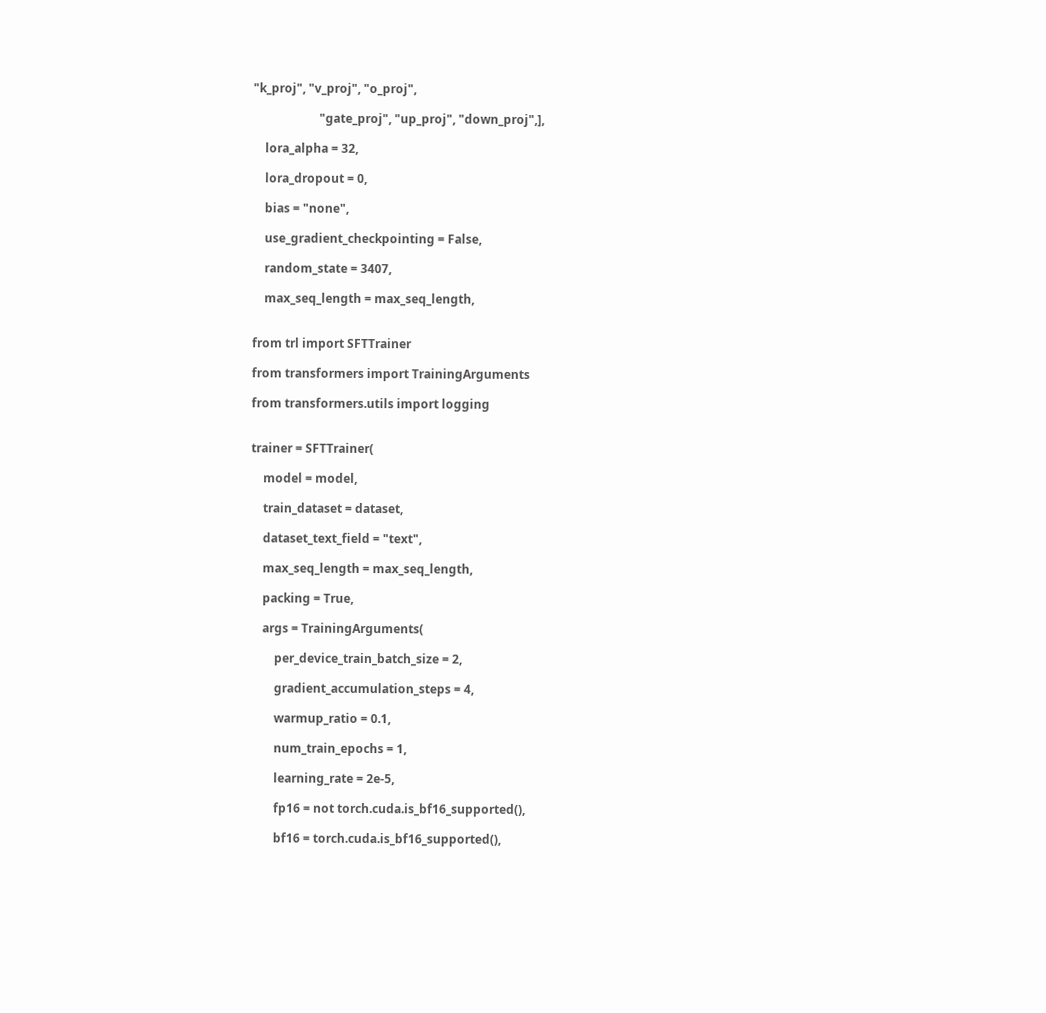"k_proj", "v_proj", "o_proj",

                      "gate_proj", "up_proj", "down_proj",],

    lora_alpha = 32,

    lora_dropout = 0,

    bias = "none",

    use_gradient_checkpointing = False,

    random_state = 3407,

    max_seq_length = max_seq_length,


from trl import SFTTrainer

from transformers import TrainingArguments

from transformers.utils import logging


trainer = SFTTrainer(

    model = model,

    train_dataset = dataset,

    dataset_text_field = "text",

    max_seq_length = max_seq_length,

    packing = True,

    args = TrainingArguments(

        per_device_train_batch_size = 2,

        gradient_accumulation_steps = 4,

        warmup_ratio = 0.1,

        num_train_epochs = 1,

        learning_rate = 2e-5,

        fp16 = not torch.cuda.is_bf16_supported(),

        bf16 = torch.cuda.is_bf16_supported(),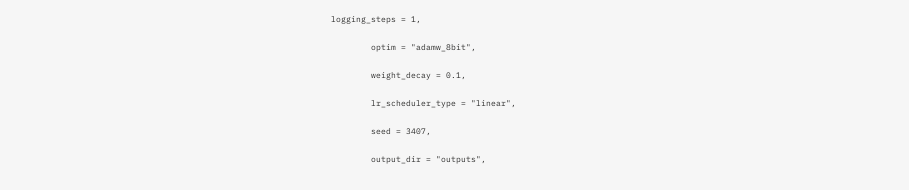logging_steps = 1,

        optim = "adamw_8bit",

        weight_decay = 0.1,

        lr_scheduler_type = "linear",

        seed = 3407,

        output_dir = "outputs",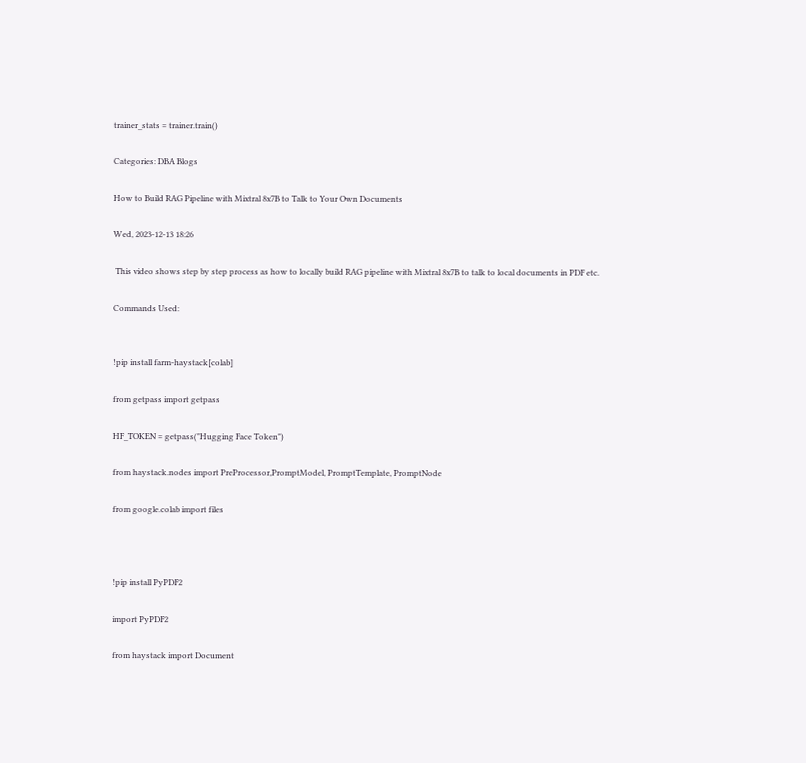trainer_stats = trainer.train()

Categories: DBA Blogs

How to Build RAG Pipeline with Mixtral 8x7B to Talk to Your Own Documents

Wed, 2023-12-13 18:26

 This video shows step by step process as how to locally build RAG pipeline with Mixtral 8x7B to talk to local documents in PDF etc.

Commands Used:


!pip install farm-haystack[colab]

from getpass import getpass

HF_TOKEN = getpass("Hugging Face Token")

from haystack.nodes import PreProcessor,PromptModel, PromptTemplate, PromptNode

from google.colab import files



!pip install PyPDF2

import PyPDF2

from haystack import Document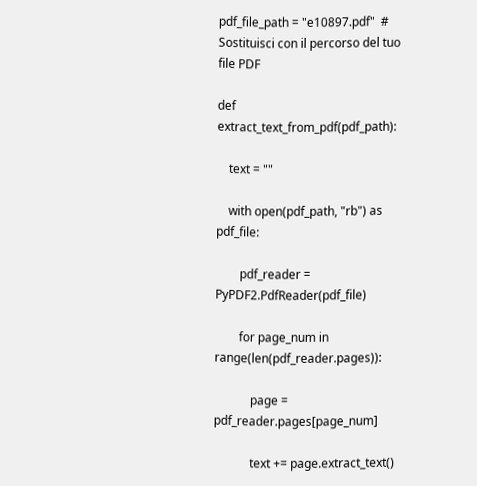pdf_file_path = "e10897.pdf"  # Sostituisci con il percorso del tuo file PDF

def extract_text_from_pdf(pdf_path):

    text = ""

    with open(pdf_path, "rb") as pdf_file:

        pdf_reader = PyPDF2.PdfReader(pdf_file)

        for page_num in range(len(pdf_reader.pages)):

            page = pdf_reader.pages[page_num]

            text += page.extract_text()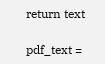return text

pdf_text =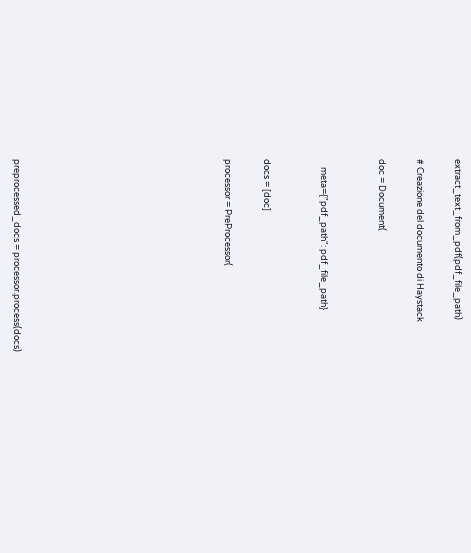extract_text_from_pdf(pdf_file_path)

# Creazione del documento di Haystack

doc = Document(


    meta={"pdf_path": pdf_file_path}


docs = [doc]

processor = PreProcessor(










preprocessed_docs = processor.process(docs)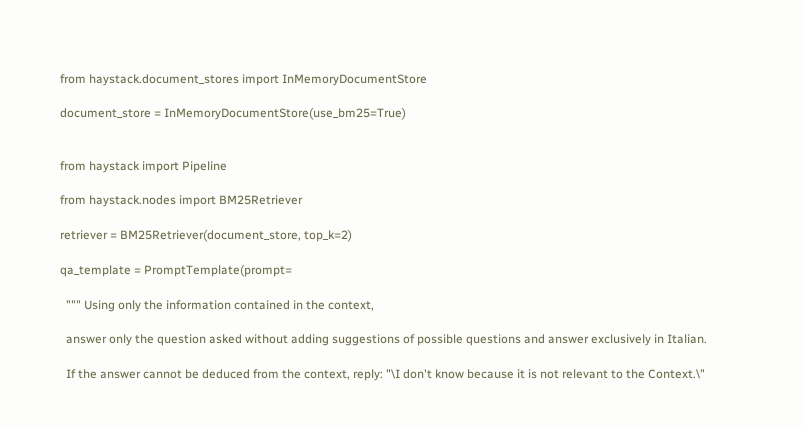from haystack.document_stores import InMemoryDocumentStore

document_store = InMemoryDocumentStore(use_bm25=True)


from haystack import Pipeline

from haystack.nodes import BM25Retriever

retriever = BM25Retriever(document_store, top_k=2)

qa_template = PromptTemplate(prompt=

  """ Using only the information contained in the context,

  answer only the question asked without adding suggestions of possible questions and answer exclusively in Italian.

  If the answer cannot be deduced from the context, reply: "\I don't know because it is not relevant to the Context.\"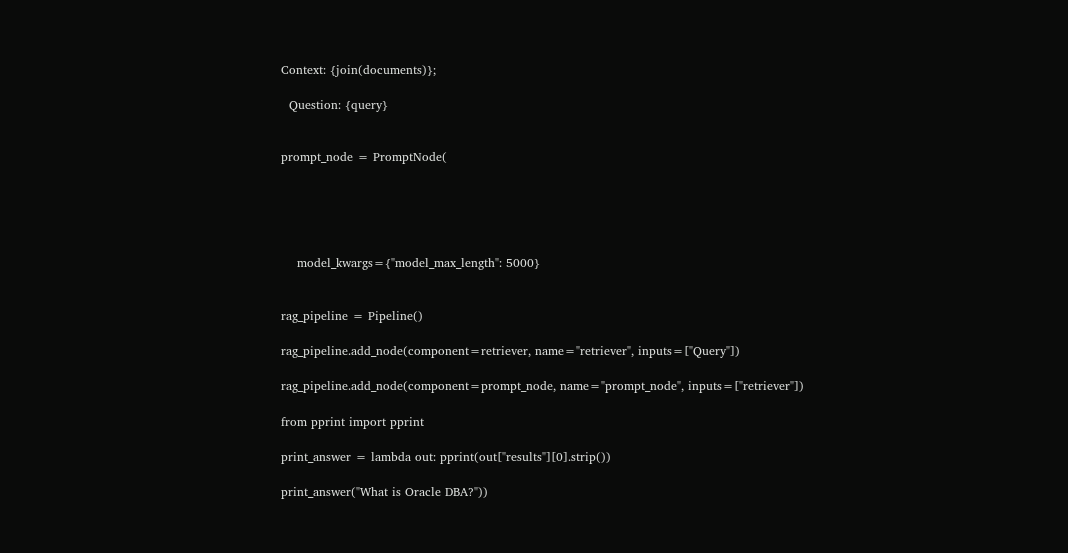Context: {join(documents)};

  Question: {query}


prompt_node = PromptNode(





    model_kwargs={"model_max_length": 5000}


rag_pipeline = Pipeline()

rag_pipeline.add_node(component=retriever, name="retriever", inputs=["Query"])

rag_pipeline.add_node(component=prompt_node, name="prompt_node", inputs=["retriever"])

from pprint import pprint

print_answer = lambda out: pprint(out["results"][0].strip())

print_answer("What is Oracle DBA?"))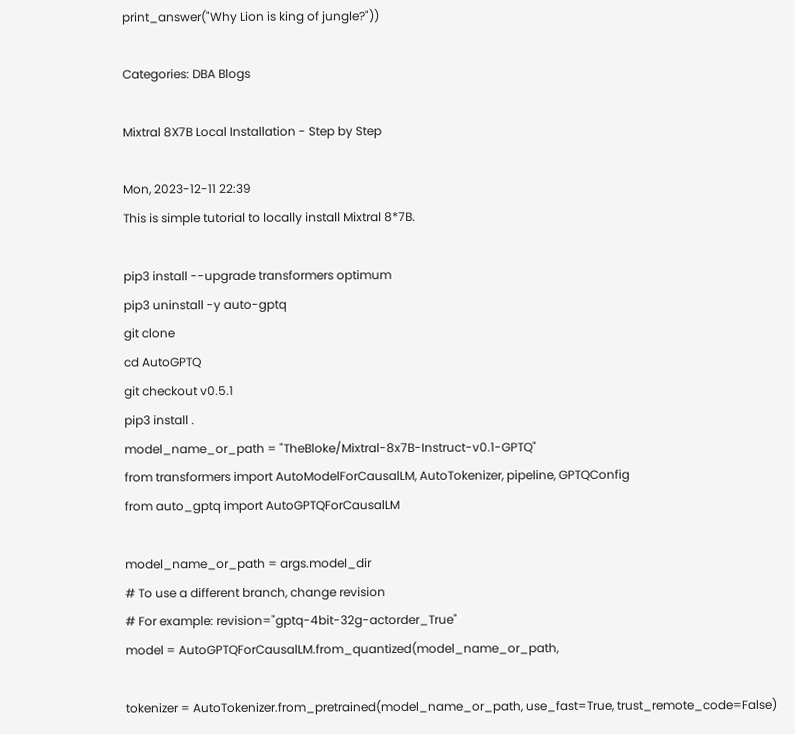print_answer("Why Lion is king of jungle?"))

Categories: DBA Blogs

Mixtral 8X7B Local Installation - Step by Step

Mon, 2023-12-11 22:39
This is simple tutorial to locally install Mixtral 8*7B.

pip3 install --upgrade transformers optimum
pip3 uninstall -y auto-gptq
git clone
cd AutoGPTQ
git checkout v0.5.1
pip3 install .
model_name_or_path = "TheBloke/Mixtral-8x7B-Instruct-v0.1-GPTQ"
from transformers import AutoModelForCausalLM, AutoTokenizer, pipeline, GPTQConfig
from auto_gptq import AutoGPTQForCausalLM

model_name_or_path = args.model_dir
# To use a different branch, change revision
# For example: revision="gptq-4bit-32g-actorder_True"
model = AutoGPTQForCausalLM.from_quantized(model_name_or_path,

tokenizer = AutoTokenizer.from_pretrained(model_name_or_path, use_fast=True, trust_remote_code=False)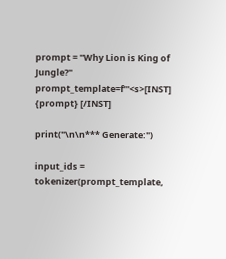prompt = "Why Lion is King of Jungle?"
prompt_template=f'''<s>[INST] {prompt} [/INST]

print("\n\n*** Generate:")

input_ids = tokenizer(prompt_template,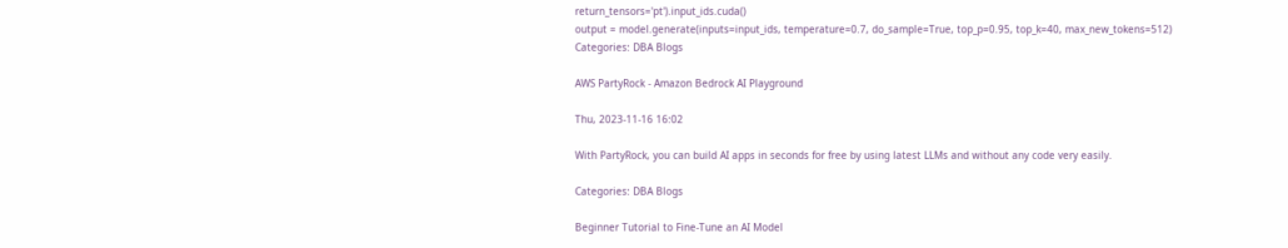return_tensors='pt').input_ids.cuda()
output = model.generate(inputs=input_ids, temperature=0.7, do_sample=True, top_p=0.95, top_k=40, max_new_tokens=512)
Categories: DBA Blogs

AWS PartyRock - Amazon Bedrock AI Playground

Thu, 2023-11-16 16:02

With PartyRock, you can build AI apps in seconds for free by using latest LLMs and without any code very easily.

Categories: DBA Blogs

Beginner Tutorial to Fine-Tune an AI Model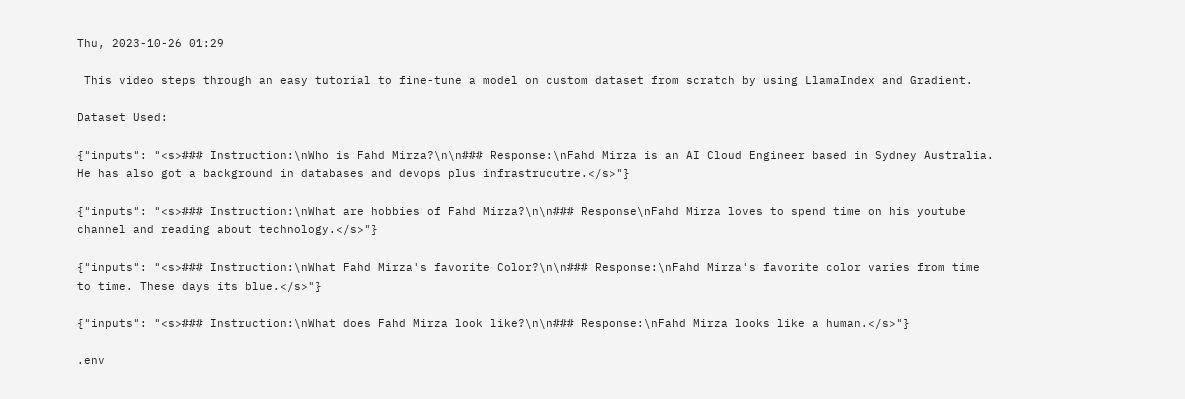Thu, 2023-10-26 01:29

 This video steps through an easy tutorial to fine-tune a model on custom dataset from scratch by using LlamaIndex and Gradient.

Dataset Used:

{"inputs": "<s>### Instruction:\nWho is Fahd Mirza?\n\n### Response:\nFahd Mirza is an AI Cloud Engineer based in Sydney Australia. He has also got a background in databases and devops plus infrastrucutre.</s>"}

{"inputs": "<s>### Instruction:\nWhat are hobbies of Fahd Mirza?\n\n### Response\nFahd Mirza loves to spend time on his youtube channel and reading about technology.</s>"}

{"inputs": "<s>### Instruction:\nWhat Fahd Mirza's favorite Color?\n\n### Response:\nFahd Mirza's favorite color varies from time to time. These days its blue.</s>"}

{"inputs": "<s>### Instruction:\nWhat does Fahd Mirza look like?\n\n### Response:\nFahd Mirza looks like a human.</s>"}

.env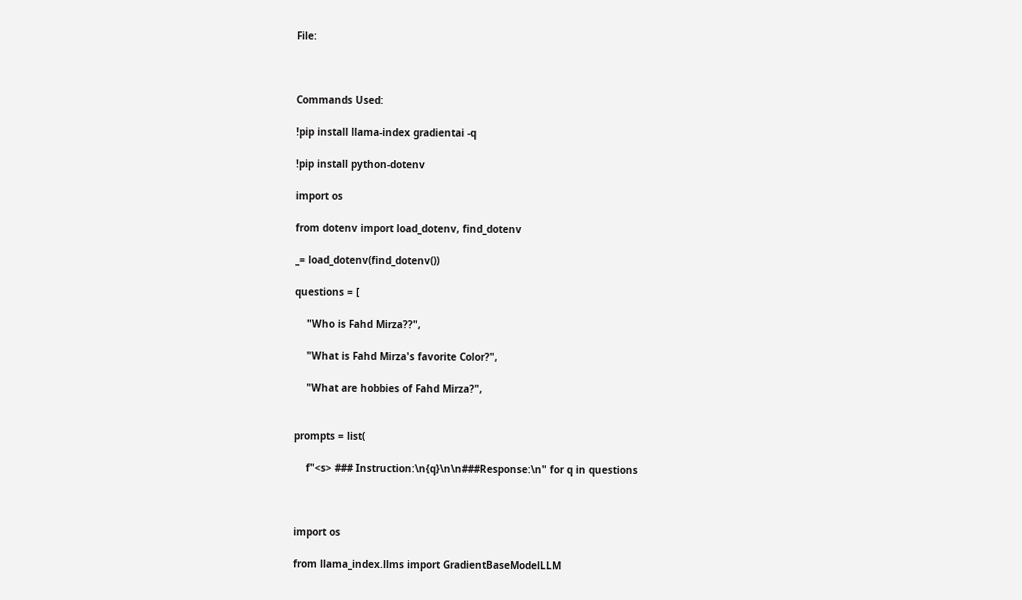File:



Commands Used:

!pip install llama-index gradientai -q

!pip install python-dotenv

import os

from dotenv import load_dotenv, find_dotenv

_= load_dotenv(find_dotenv())

questions = [

    "Who is Fahd Mirza??",

    "What is Fahd Mirza's favorite Color?",

    "What are hobbies of Fahd Mirza?",


prompts = list(

    f"<s> ### Instruction:\n{q}\n\n###Response:\n" for q in questions



import os

from llama_index.llms import GradientBaseModelLLM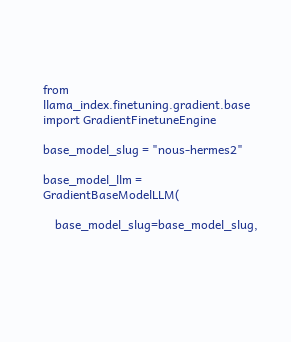from llama_index.finetuning.gradient.base import GradientFinetuneEngine

base_model_slug = "nous-hermes2"

base_model_llm = GradientBaseModelLLM(

    base_model_slug=base_model_slug,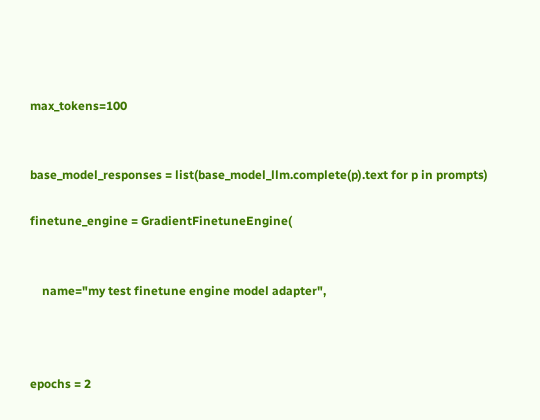max_tokens=100


base_model_responses = list(base_model_llm.complete(p).text for p in prompts)

finetune_engine = GradientFinetuneEngine(


    name="my test finetune engine model adapter",



epochs = 2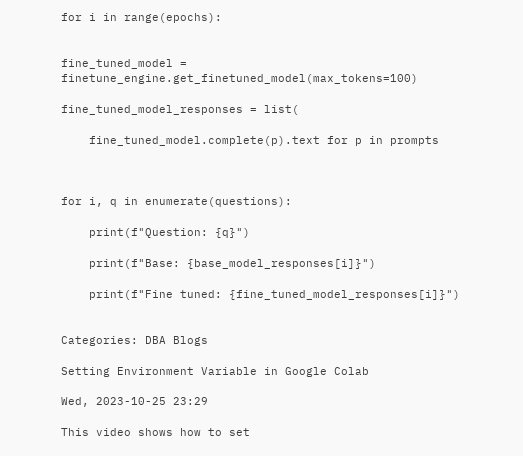for i in range(epochs):


fine_tuned_model = finetune_engine.get_finetuned_model(max_tokens=100)

fine_tuned_model_responses = list(

    fine_tuned_model.complete(p).text for p in prompts



for i, q in enumerate(questions):

    print(f"Question: {q}")

    print(f"Base: {base_model_responses[i]}")

    print(f"Fine tuned: {fine_tuned_model_responses[i]}")


Categories: DBA Blogs

Setting Environment Variable in Google Colab

Wed, 2023-10-25 23:29

This video shows how to set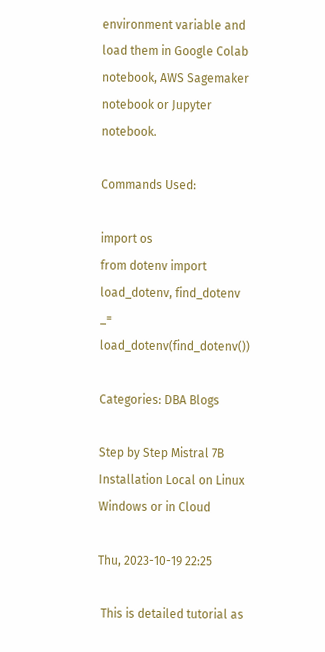environment variable and load them in Google Colab notebook, AWS Sagemaker notebook or Jupyter notebook.

Commands Used:

import os
from dotenv import load_dotenv, find_dotenv
_= load_dotenv(find_dotenv())

Categories: DBA Blogs

Step by Step Mistral 7B Installation Local on Linux Windows or in Cloud

Thu, 2023-10-19 22:25

 This is detailed tutorial as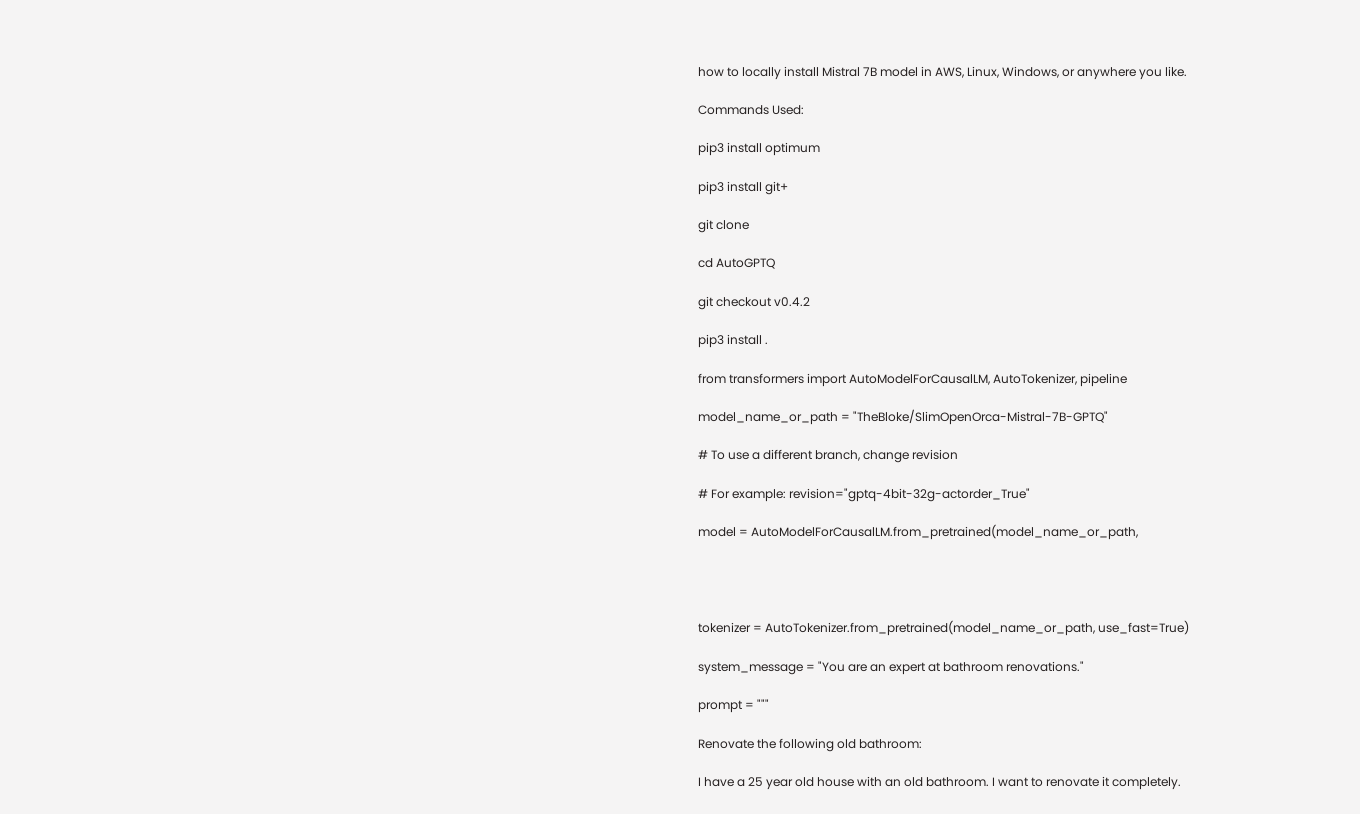how to locally install Mistral 7B model in AWS, Linux, Windows, or anywhere you like.

Commands Used:

pip3 install optimum

pip3 install git+

git clone

cd AutoGPTQ

git checkout v0.4.2

pip3 install .

from transformers import AutoModelForCausalLM, AutoTokenizer, pipeline

model_name_or_path = "TheBloke/SlimOpenOrca-Mistral-7B-GPTQ"

# To use a different branch, change revision

# For example: revision="gptq-4bit-32g-actorder_True"

model = AutoModelForCausalLM.from_pretrained(model_name_or_path,




tokenizer = AutoTokenizer.from_pretrained(model_name_or_path, use_fast=True)

system_message = "You are an expert at bathroom renovations."

prompt = """

Renovate the following old bathroom:

I have a 25 year old house with an old bathroom. I want to renovate it completely.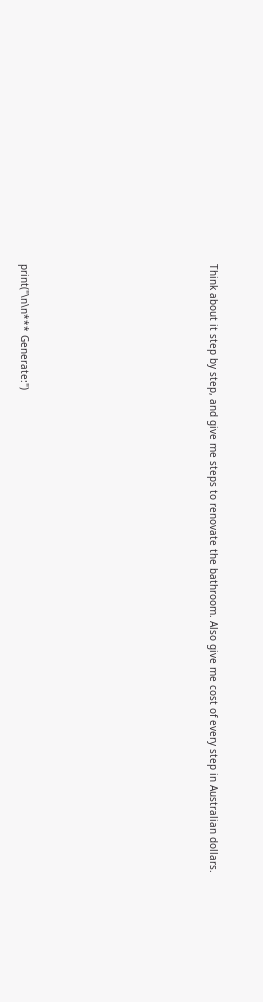Think about it step by step, and give me steps to renovate the bathroom. Also give me cost of every step in Australian dollars.








print("\n\n*** Generate:")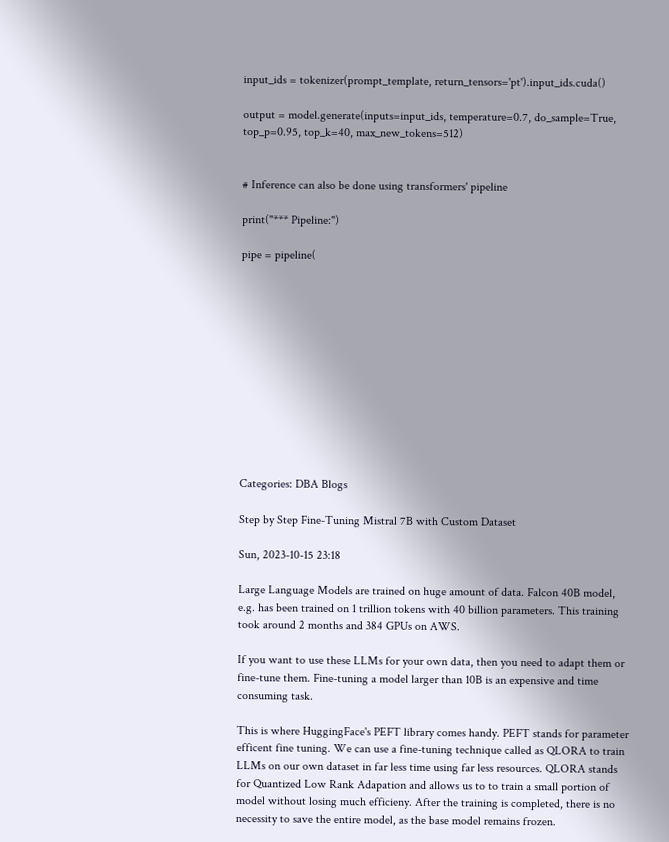input_ids = tokenizer(prompt_template, return_tensors='pt').input_ids.cuda()

output = model.generate(inputs=input_ids, temperature=0.7, do_sample=True, top_p=0.95, top_k=40, max_new_tokens=512)


# Inference can also be done using transformers' pipeline

print("*** Pipeline:")

pipe = pipeline(












Categories: DBA Blogs

Step by Step Fine-Tuning Mistral 7B with Custom Dataset

Sun, 2023-10-15 23:18

Large Language Models are trained on huge amount of data. Falcon 40B model, e.g. has been trained on 1 trillion tokens with 40 billion parameters. This training took around 2 months and 384 GPUs on AWS.

If you want to use these LLMs for your own data, then you need to adapt them or fine-tune them. Fine-tuning a model larger than 10B is an expensive and time consuming task.

This is where HuggingFace's PEFT library comes handy. PEFT stands for parameter efficent fine tuning. We can use a fine-tuning technique called as QLORA to train LLMs on our own dataset in far less time using far less resources. QLORA stands for Quantized Low Rank Adapation and allows us to to train a small portion of model without losing much efficieny. After the training is completed, there is no necessity to save the entire model, as the base model remains frozen.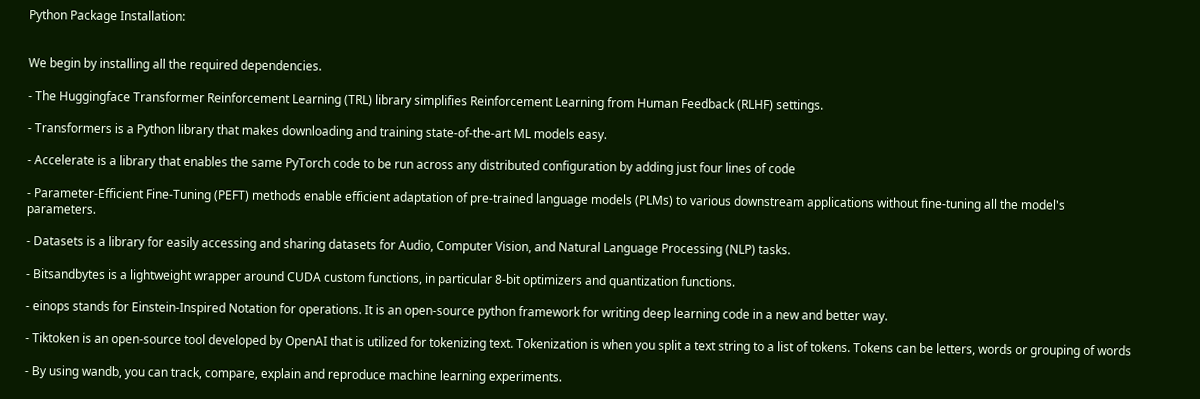Python Package Installation:


We begin by installing all the required dependencies.

- The Huggingface Transformer Reinforcement Learning (TRL) library simplifies Reinforcement Learning from Human Feedback (RLHF) settings.

- Transformers is a Python library that makes downloading and training state-of-the-art ML models easy.

- Accelerate is a library that enables the same PyTorch code to be run across any distributed configuration by adding just four lines of code

- Parameter-Efficient Fine-Tuning (PEFT) methods enable efficient adaptation of pre-trained language models (PLMs) to various downstream applications without fine-tuning all the model's parameters.

- Datasets is a library for easily accessing and sharing datasets for Audio, Computer Vision, and Natural Language Processing (NLP) tasks.

- Bitsandbytes is a lightweight wrapper around CUDA custom functions, in particular 8-bit optimizers and quantization functions.

- einops stands for Einstein-Inspired Notation for operations. It is an open-source python framework for writing deep learning code in a new and better way.

- Tiktoken is an open-source tool developed by OpenAI that is utilized for tokenizing text. Tokenization is when you split a text string to a list of tokens. Tokens can be letters, words or grouping of words

- By using wandb, you can track, compare, explain and reproduce machine learning experiments.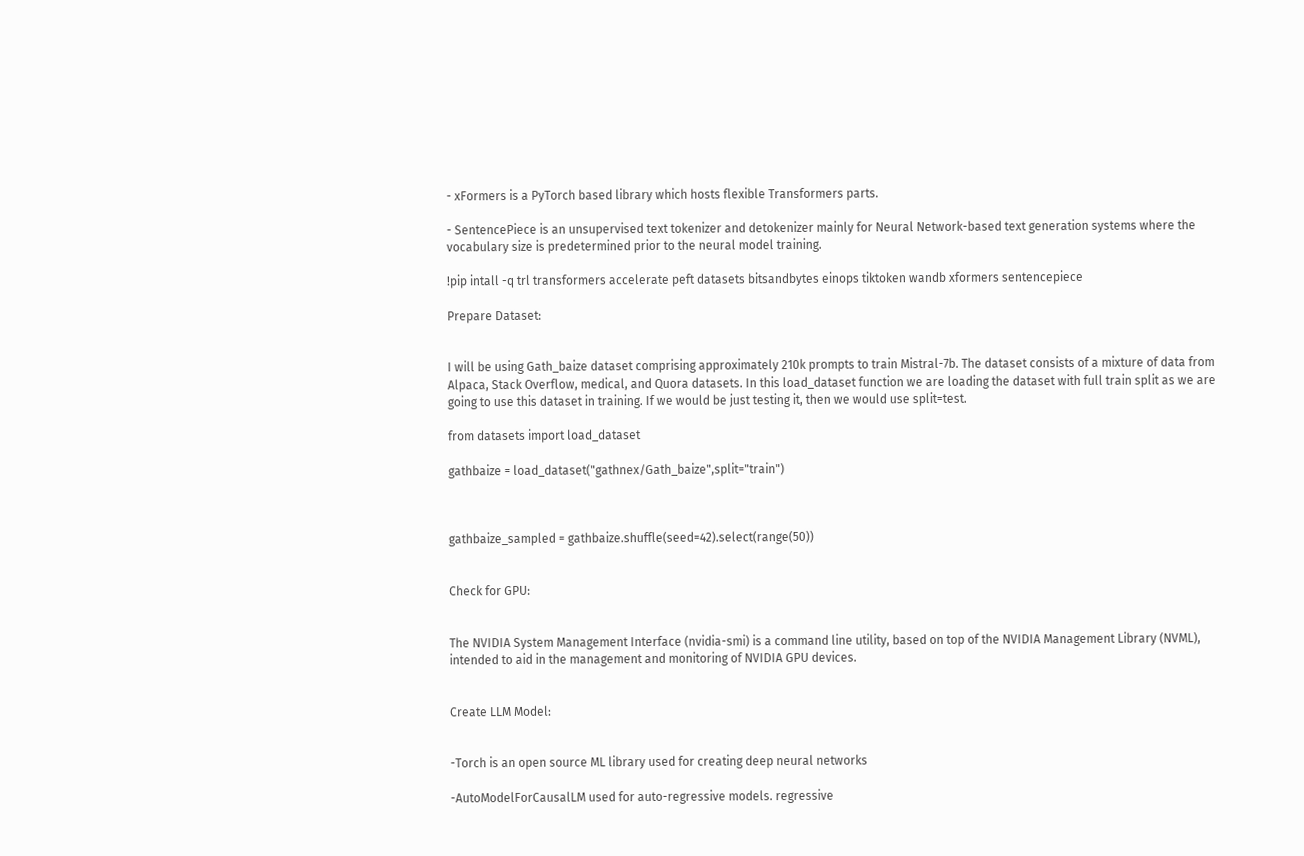- xFormers is a PyTorch based library which hosts flexible Transformers parts.

- SentencePiece is an unsupervised text tokenizer and detokenizer mainly for Neural Network-based text generation systems where the vocabulary size is predetermined prior to the neural model training.

!pip intall -q trl transformers accelerate peft datasets bitsandbytes einops tiktoken wandb xformers sentencepiece

Prepare Dataset:


I will be using Gath_baize dataset comprising approximately 210k prompts to train Mistral-7b. The dataset consists of a mixture of data from Alpaca, Stack Overflow, medical, and Quora datasets. In this load_dataset function we are loading the dataset with full train split as we are going to use this dataset in training. If we would be just testing it, then we would use split=test.

from datasets import load_dataset

gathbaize = load_dataset("gathnex/Gath_baize",split="train")



gathbaize_sampled = gathbaize.shuffle(seed=42).select(range(50))


Check for GPU:


The NVIDIA System Management Interface (nvidia-smi) is a command line utility, based on top of the NVIDIA Management Library (NVML), intended to aid in the management and monitoring of NVIDIA GPU devices.


Create LLM Model:


-Torch is an open source ML library used for creating deep neural networks

-AutoModelForCausalLM used for auto-regressive models. regressive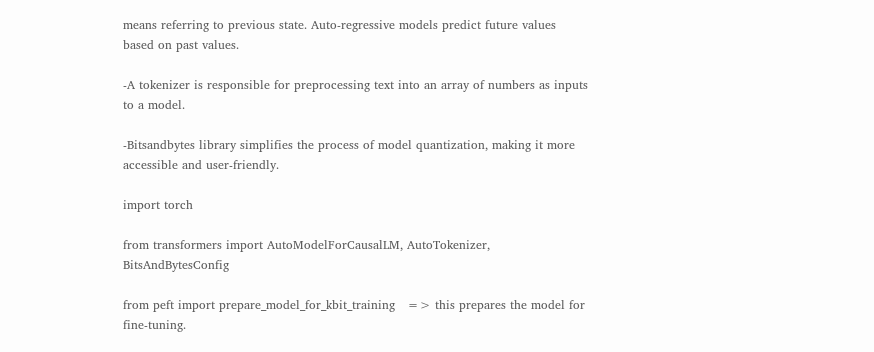means referring to previous state. Auto-regressive models predict future values based on past values.

-A tokenizer is responsible for preprocessing text into an array of numbers as inputs to a model.

-Bitsandbytes library simplifies the process of model quantization, making it more accessible and user-friendly.

import torch

from transformers import AutoModelForCausalLM, AutoTokenizer, BitsAndBytesConfig

from peft import prepare_model_for_kbit_training   => this prepares the model for fine-tuning.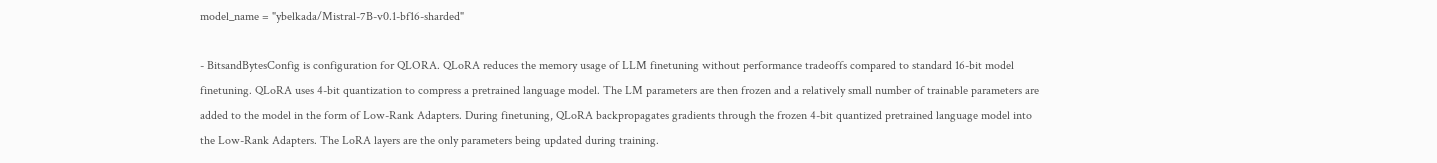model_name = "ybelkada/Mistral-7B-v0.1-bf16-sharded"

- BitsandBytesConfig is configuration for QLORA. QLoRA reduces the memory usage of LLM finetuning without performance tradeoffs compared to standard 16-bit model finetuning. QLoRA uses 4-bit quantization to compress a pretrained language model. The LM parameters are then frozen and a relatively small number of trainable parameters are added to the model in the form of Low-Rank Adapters. During finetuning, QLoRA backpropagates gradients through the frozen 4-bit quantized pretrained language model into the Low-Rank Adapters. The LoRA layers are the only parameters being updated during training.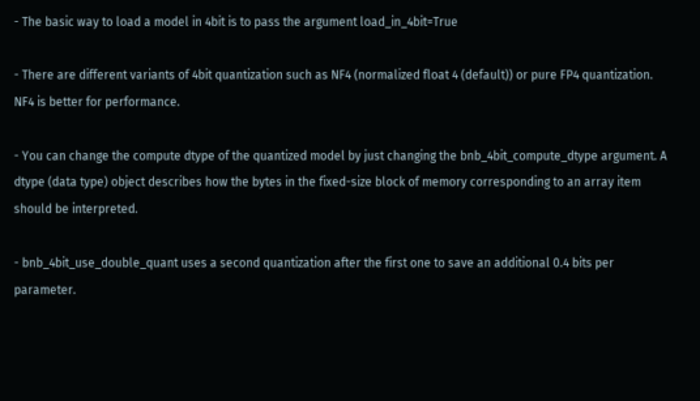- The basic way to load a model in 4bit is to pass the argument load_in_4bit=True

- There are different variants of 4bit quantization such as NF4 (normalized float 4 (default)) or pure FP4 quantization. NF4 is better for performance.

- You can change the compute dtype of the quantized model by just changing the bnb_4bit_compute_dtype argument. A dtype (data type) object describes how the bytes in the fixed-size block of memory corresponding to an array item should be interpreted.

- bnb_4bit_use_double_quant uses a second quantization after the first one to save an additional 0.4 bits per parameter.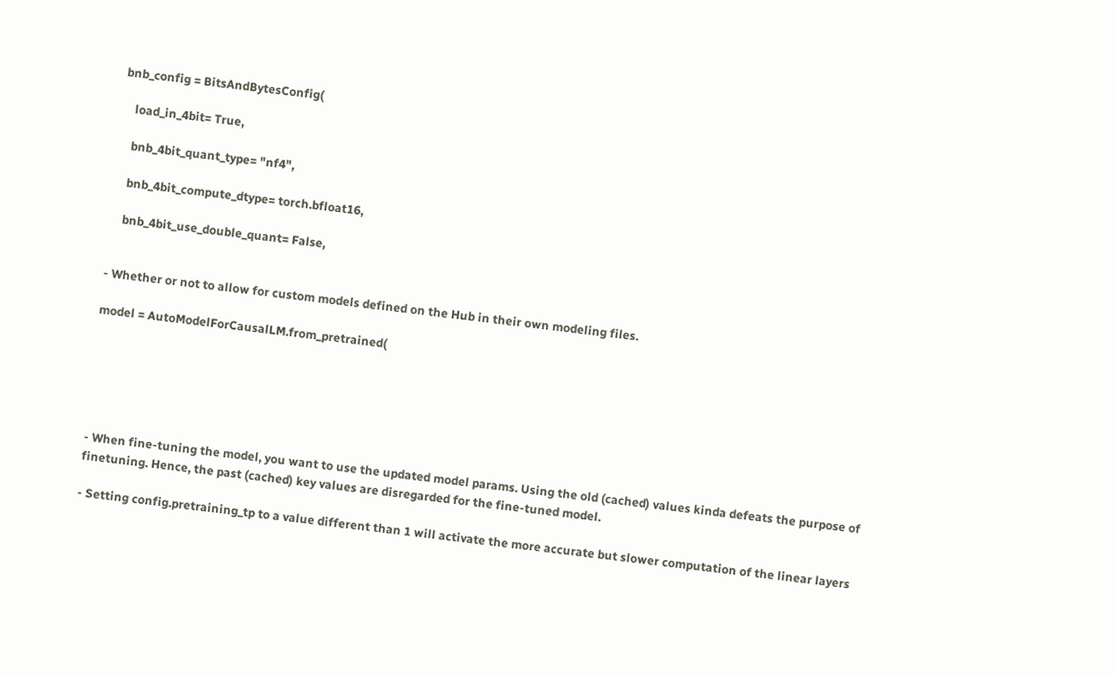bnb_config = BitsAndBytesConfig(

    load_in_4bit= True,

    bnb_4bit_quant_type= "nf4",

    bnb_4bit_compute_dtype= torch.bfloat16,

    bnb_4bit_use_double_quant= False,


- Whether or not to allow for custom models defined on the Hub in their own modeling files.

model = AutoModelForCausalLM.from_pretrained(






- When fine-tuning the model, you want to use the updated model params. Using the old (cached) values kinda defeats the purpose of finetuning. Hence, the past (cached) key values are disregarded for the fine-tuned model.

- Setting config.pretraining_tp to a value different than 1 will activate the more accurate but slower computation of the linear layers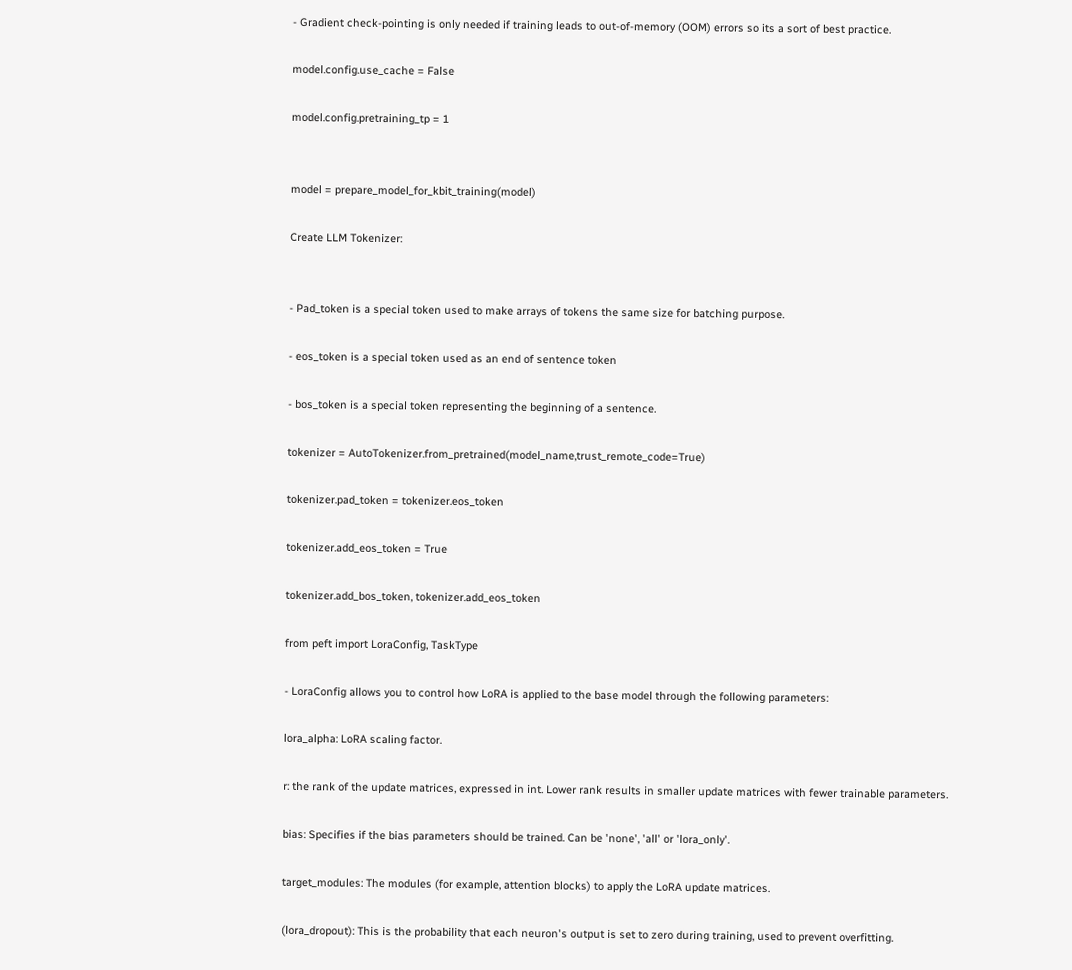- Gradient check-pointing is only needed if training leads to out-of-memory (OOM) errors so its a sort of best practice.

model.config.use_cache = False

model.config.pretraining_tp = 1


model = prepare_model_for_kbit_training(model)

Create LLM Tokenizer:


- Pad_token is a special token used to make arrays of tokens the same size for batching purpose.

- eos_token is a special token used as an end of sentence token

- bos_token is a special token representing the beginning of a sentence.

tokenizer = AutoTokenizer.from_pretrained(model_name,trust_remote_code=True)

tokenizer.pad_token = tokenizer.eos_token

tokenizer.add_eos_token = True

tokenizer.add_bos_token, tokenizer.add_eos_token

from peft import LoraConfig, TaskType

- LoraConfig allows you to control how LoRA is applied to the base model through the following parameters:

lora_alpha: LoRA scaling factor.

r: the rank of the update matrices, expressed in int. Lower rank results in smaller update matrices with fewer trainable parameters.

bias: Specifies if the bias parameters should be trained. Can be 'none', 'all' or 'lora_only'.

target_modules: The modules (for example, attention blocks) to apply the LoRA update matrices.

(lora_dropout): This is the probability that each neuron's output is set to zero during training, used to prevent overfitting.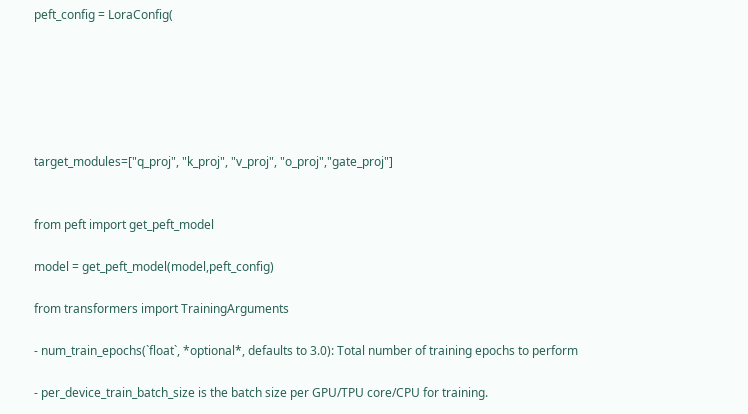peft_config = LoraConfig(






target_modules=["q_proj", "k_proj", "v_proj", "o_proj","gate_proj"]


from peft import get_peft_model

model = get_peft_model(model,peft_config)

from transformers import TrainingArguments

- num_train_epochs(`float`, *optional*, defaults to 3.0): Total number of training epochs to perform

- per_device_train_batch_size is the batch size per GPU/TPU core/CPU for training.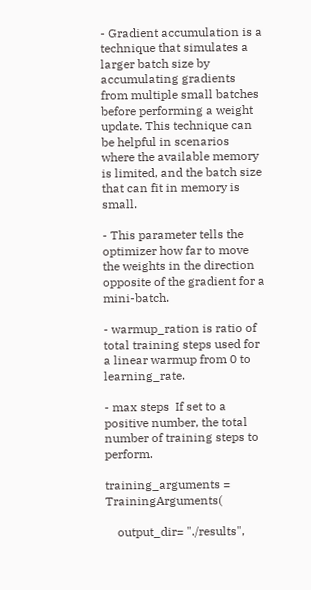- Gradient accumulation is a technique that simulates a larger batch size by accumulating gradients from multiple small batches before performing a weight update. This technique can be helpful in scenarios where the available memory is limited, and the batch size that can fit in memory is small.

- This parameter tells the optimizer how far to move the weights in the direction opposite of the gradient for a mini-batch.

- warmup_ration is ratio of total training steps used for a linear warmup from 0 to learning_rate.

- max steps  If set to a positive number, the total number of training steps to perform.

training_arguments = TrainingArguments(

    output_dir= "./results",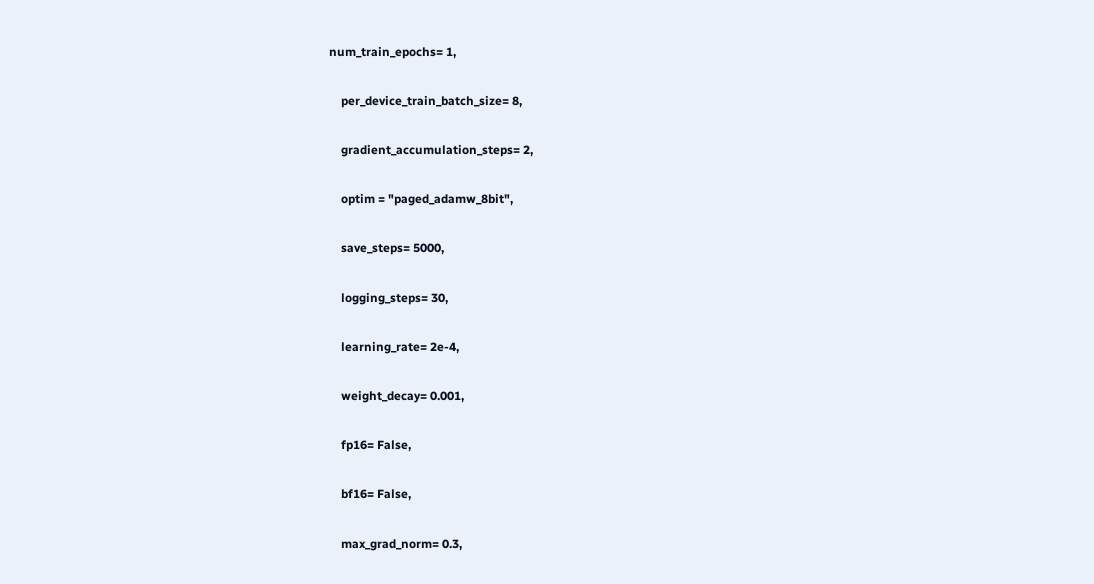num_train_epochs= 1,

    per_device_train_batch_size= 8,

    gradient_accumulation_steps= 2,

    optim = "paged_adamw_8bit",

    save_steps= 5000,

    logging_steps= 30,

    learning_rate= 2e-4,

    weight_decay= 0.001,

    fp16= False,

    bf16= False,

    max_grad_norm= 0.3,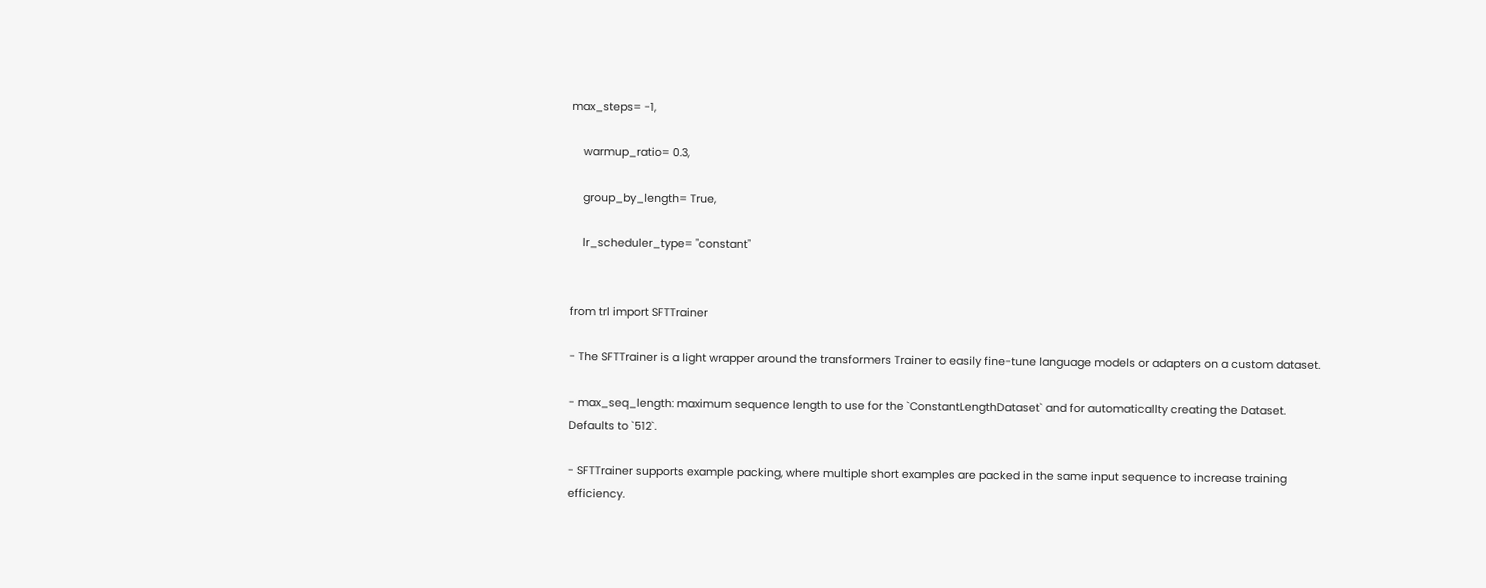max_steps= -1,

    warmup_ratio= 0.3,

    group_by_length= True,

    lr_scheduler_type= "constant"


from trl import SFTTrainer

- The SFTTrainer is a light wrapper around the transformers Trainer to easily fine-tune language models or adapters on a custom dataset.

- max_seq_length: maximum sequence length to use for the `ConstantLengthDataset` and for automaticallty creating the Dataset. Defaults to `512`.

- SFTTrainer supports example packing, where multiple short examples are packed in the same input sequence to increase training efficiency.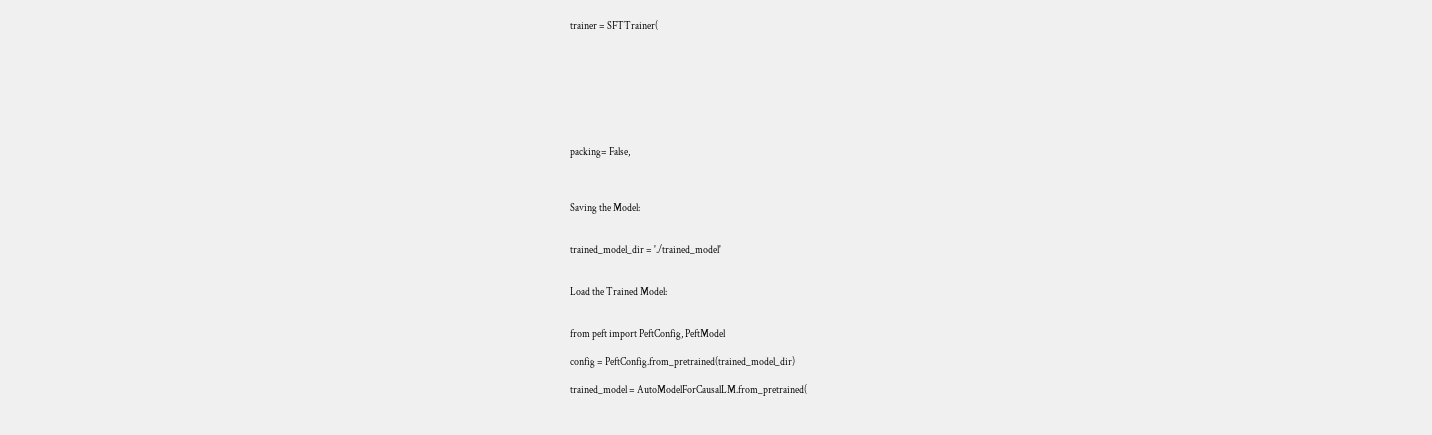trainer = SFTTrainer(








packing= False,



Saving the Model:


trained_model_dir = './trained_model'


Load the Trained Model:


from peft import PeftConfig, PeftModel

config = PeftConfig.from_pretrained(trained_model_dir)

trained_model = AutoModelForCausalLM.from_pretrained(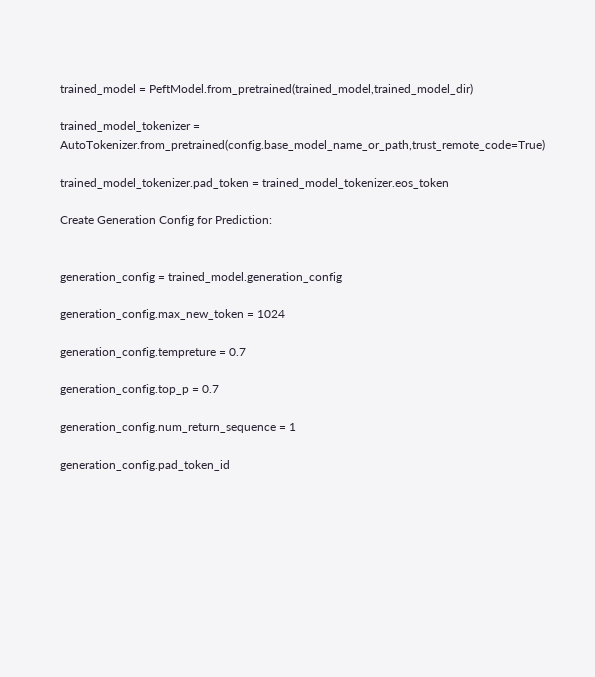trained_model = PeftModel.from_pretrained(trained_model,trained_model_dir)

trained_model_tokenizer = AutoTokenizer.from_pretrained(config.base_model_name_or_path,trust_remote_code=True)

trained_model_tokenizer.pad_token = trained_model_tokenizer.eos_token

Create Generation Config for Prediction:


generation_config = trained_model.generation_config

generation_config.max_new_token = 1024

generation_config.tempreture = 0.7

generation_config.top_p = 0.7

generation_config.num_return_sequence = 1

generation_config.pad_token_id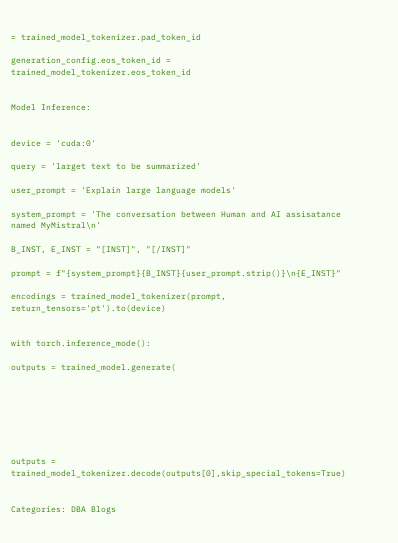= trained_model_tokenizer.pad_token_id

generation_config.eos_token_id = trained_model_tokenizer.eos_token_id


Model Inference:


device = 'cuda:0'

query = 'larget text to be summarized'

user_prompt = 'Explain large language models'

system_prompt = 'The conversation between Human and AI assisatance named MyMistral\n'

B_INST, E_INST = "[INST]", "[/INST]"

prompt = f"{system_prompt}{B_INST}{user_prompt.strip()}\n{E_INST}"

encodings = trained_model_tokenizer(prompt, return_tensors='pt').to(device)


with torch.inference_mode():

outputs = trained_model.generate(







outputs = trained_model_tokenizer.decode(outputs[0],skip_special_tokens=True)


Categories: DBA Blogs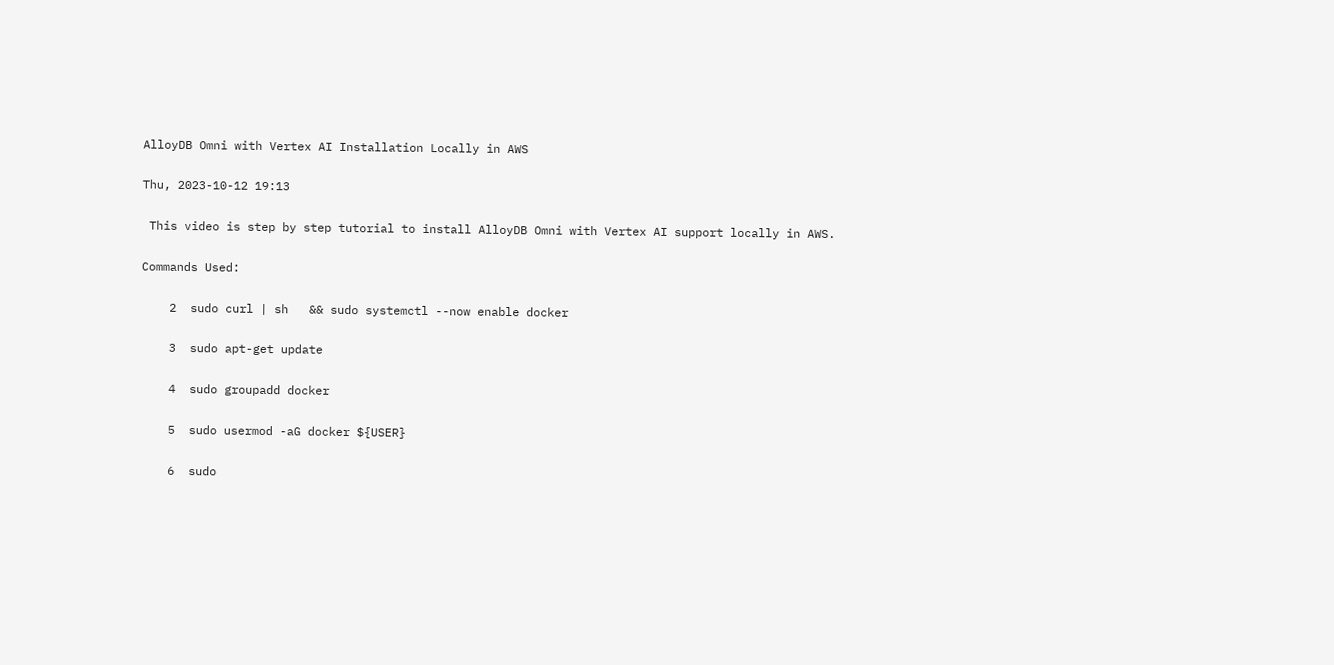AlloyDB Omni with Vertex AI Installation Locally in AWS

Thu, 2023-10-12 19:13

 This video is step by step tutorial to install AlloyDB Omni with Vertex AI support locally in AWS.

Commands Used:

    2  sudo curl | sh   && sudo systemctl --now enable docker

    3  sudo apt-get update

    4  sudo groupadd docker

    5  sudo usermod -aG docker ${USER}

    6  sudo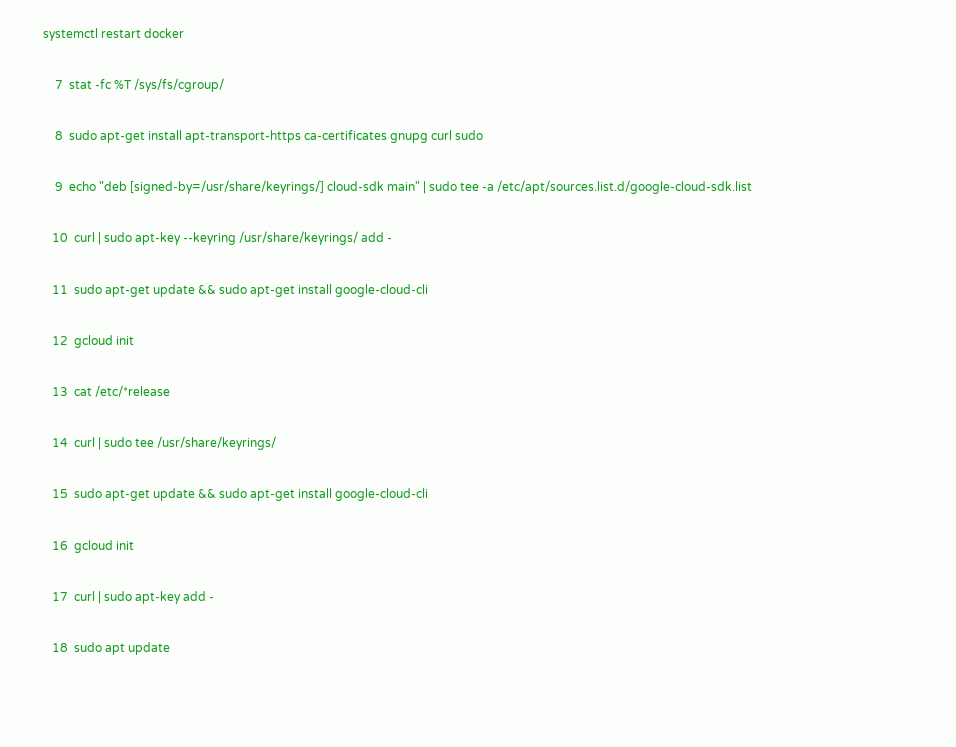systemctl restart docker

    7  stat -fc %T /sys/fs/cgroup/

    8  sudo apt-get install apt-transport-https ca-certificates gnupg curl sudo

    9  echo "deb [signed-by=/usr/share/keyrings/] cloud-sdk main" | sudo tee -a /etc/apt/sources.list.d/google-cloud-sdk.list

   10  curl | sudo apt-key --keyring /usr/share/keyrings/ add -

   11  sudo apt-get update && sudo apt-get install google-cloud-cli

   12  gcloud init

   13  cat /etc/*release

   14  curl | sudo tee /usr/share/keyrings/

   15  sudo apt-get update && sudo apt-get install google-cloud-cli

   16  gcloud init

   17  curl | sudo apt-key add -

   18  sudo apt update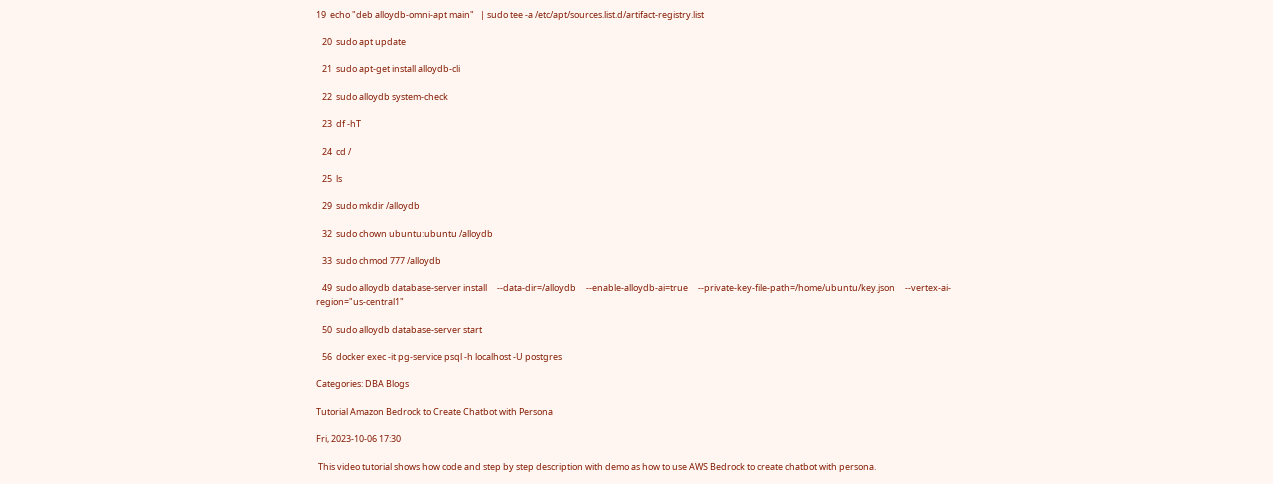19  echo "deb alloydb-omni-apt main"   | sudo tee -a /etc/apt/sources.list.d/artifact-registry.list

   20  sudo apt update

   21  sudo apt-get install alloydb-cli

   22  sudo alloydb system-check

   23  df -hT

   24  cd /

   25  ls

   29  sudo mkdir /alloydb

   32  sudo chown ubuntu:ubuntu /alloydb

   33  sudo chmod 777 /alloydb

   49  sudo alloydb database-server install     --data-dir=/alloydb     --enable-alloydb-ai=true     --private-key-file-path=/home/ubuntu/key.json     --vertex-ai-region="us-central1"

   50  sudo alloydb database-server start

   56  docker exec -it pg-service psql -h localhost -U postgres

Categories: DBA Blogs

Tutorial Amazon Bedrock to Create Chatbot with Persona

Fri, 2023-10-06 17:30

 This video tutorial shows how code and step by step description with demo as how to use AWS Bedrock to create chatbot with persona.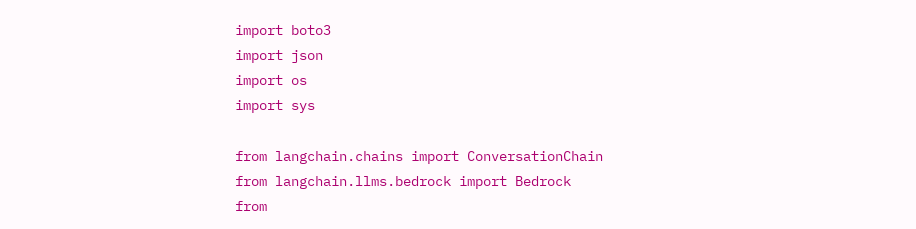import boto3
import json
import os
import sys

from langchain.chains import ConversationChain
from langchain.llms.bedrock import Bedrock
from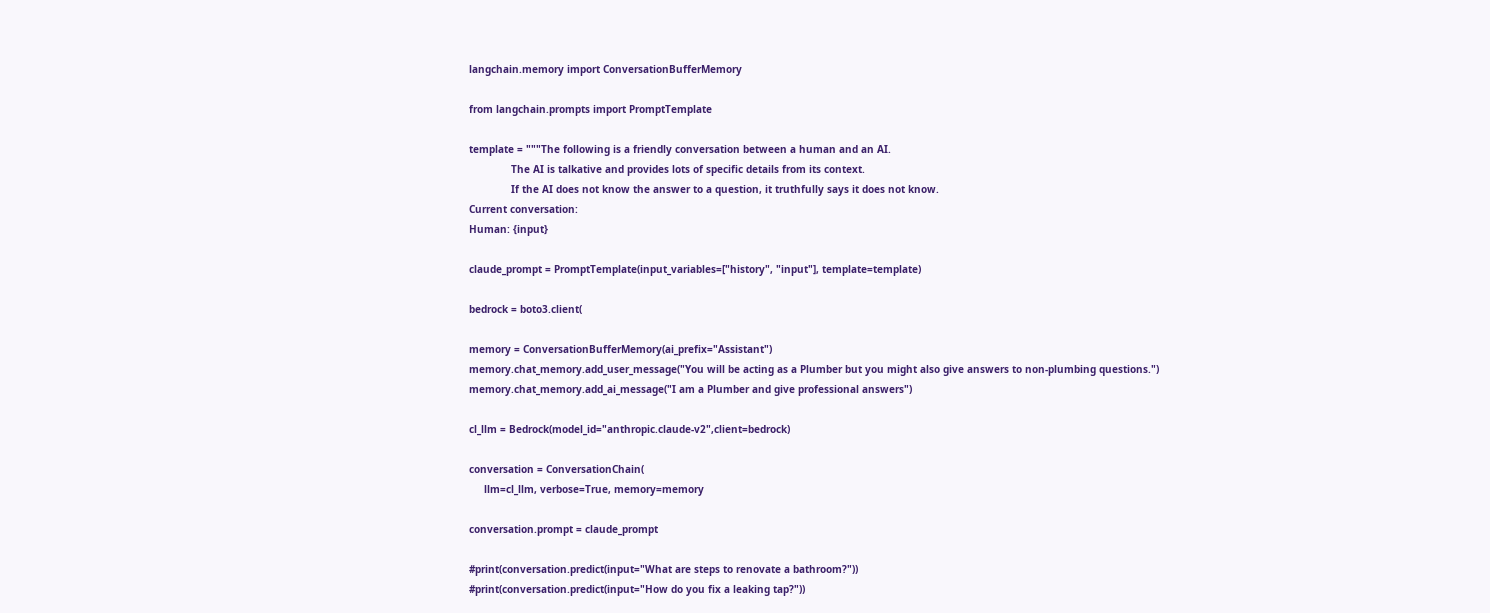langchain.memory import ConversationBufferMemory

from langchain.prompts import PromptTemplate

template = """The following is a friendly conversation between a human and an AI.
              The AI is talkative and provides lots of specific details from its context.
              If the AI does not know the answer to a question, it truthfully says it does not know.
Current conversation:
Human: {input}

claude_prompt = PromptTemplate(input_variables=["history", "input"], template=template)

bedrock = boto3.client(

memory = ConversationBufferMemory(ai_prefix="Assistant")
memory.chat_memory.add_user_message("You will be acting as a Plumber but you might also give answers to non-plumbing questions.")
memory.chat_memory.add_ai_message("I am a Plumber and give professional answers")

cl_llm = Bedrock(model_id="anthropic.claude-v2",client=bedrock)

conversation = ConversationChain(
     llm=cl_llm, verbose=True, memory=memory

conversation.prompt = claude_prompt

#print(conversation.predict(input="What are steps to renovate a bathroom?"))
#print(conversation.predict(input="How do you fix a leaking tap?"))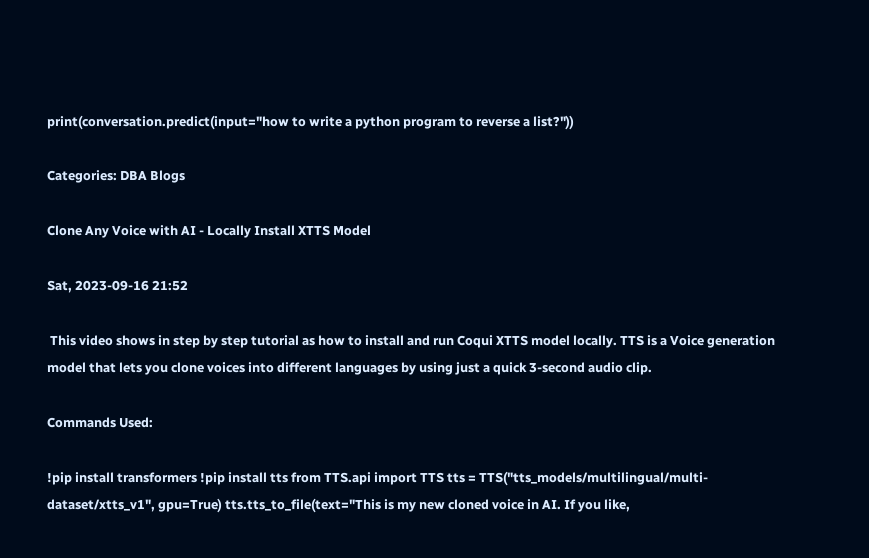print(conversation.predict(input="how to write a python program to reverse a list?"))

Categories: DBA Blogs

Clone Any Voice with AI - Locally Install XTTS Model

Sat, 2023-09-16 21:52

 This video shows in step by step tutorial as how to install and run Coqui XTTS model locally. TTS is a Voice generation model that lets you clone voices into different languages by using just a quick 3-second audio clip.

Commands Used:

!pip install transformers !pip install tts from TTS.api import TTS tts = TTS("tts_models/multilingual/multi-dataset/xtts_v1", gpu=True) tts.tts_to_file(text="This is my new cloned voice in AI. If you like,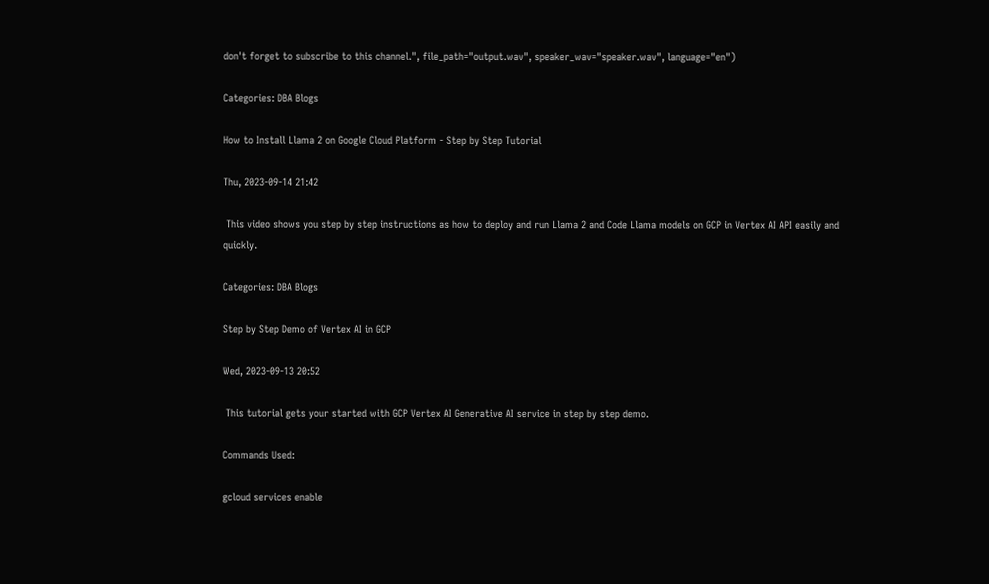don't forget to subscribe to this channel.", file_path="output.wav", speaker_wav="speaker.wav", language="en")

Categories: DBA Blogs

How to Install Llama 2 on Google Cloud Platform - Step by Step Tutorial

Thu, 2023-09-14 21:42

 This video shows you step by step instructions as how to deploy and run Llama 2 and Code Llama models on GCP in Vertex AI API easily and quickly.

Categories: DBA Blogs

Step by Step Demo of Vertex AI in GCP

Wed, 2023-09-13 20:52

 This tutorial gets your started with GCP Vertex AI Generative AI service in step by step demo.

Commands Used:

gcloud services enable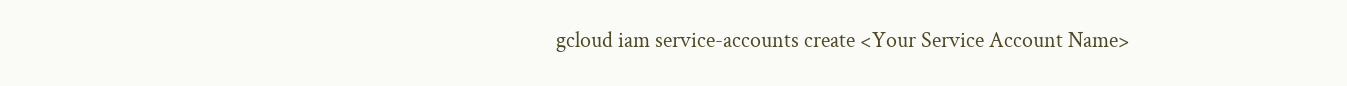gcloud iam service-accounts create <Your Service Account Name>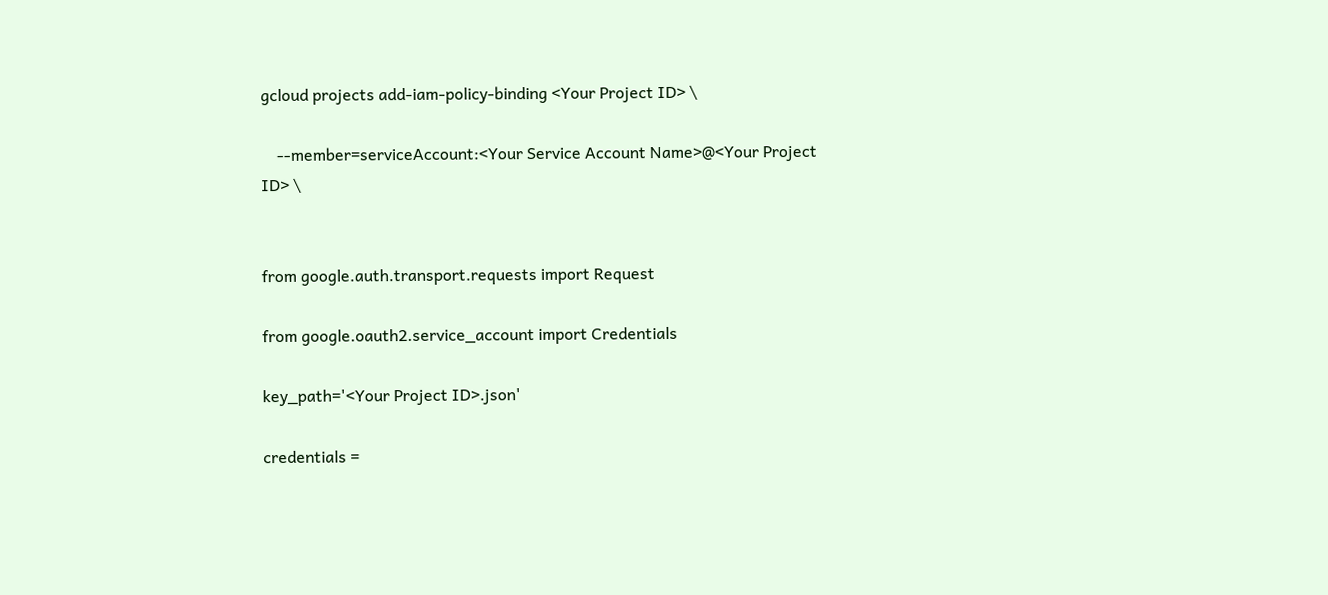gcloud projects add-iam-policy-binding <Your Project ID> \

    --member=serviceAccount:<Your Service Account Name>@<Your Project ID> \


from google.auth.transport.requests import Request

from google.oauth2.service_account import Credentials

key_path='<Your Project ID>.json'

credentials =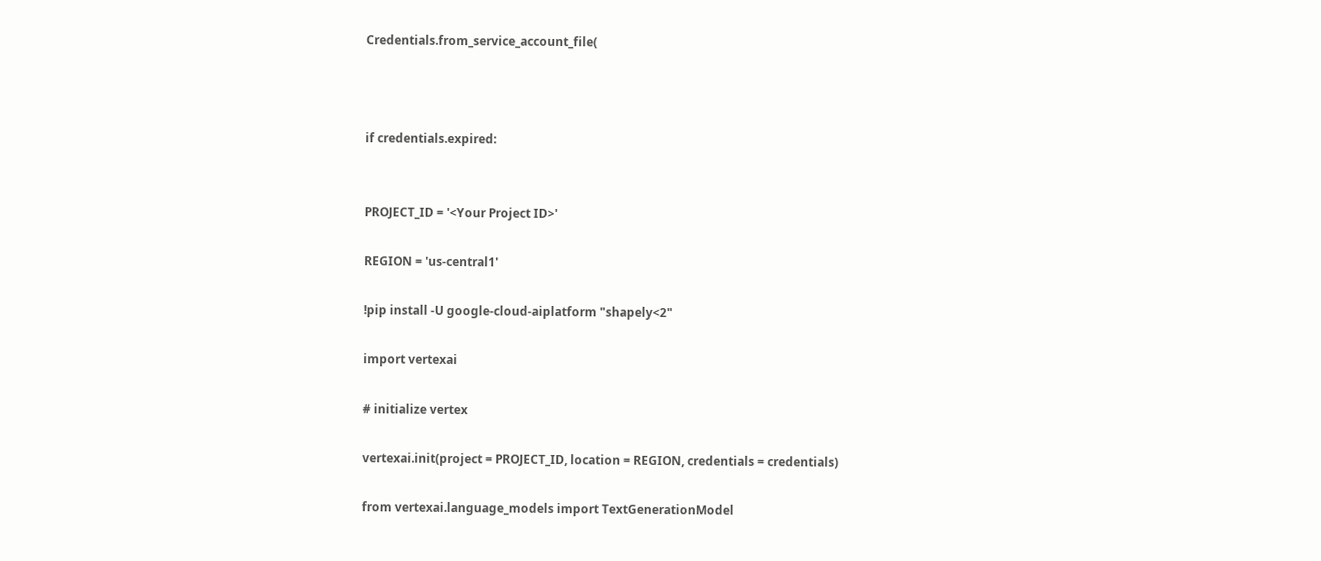Credentials.from_service_account_file(



if credentials.expired:


PROJECT_ID = '<Your Project ID>'

REGION = 'us-central1'

!pip install -U google-cloud-aiplatform "shapely<2"

import vertexai

# initialize vertex

vertexai.init(project = PROJECT_ID, location = REGION, credentials = credentials)

from vertexai.language_models import TextGenerationModel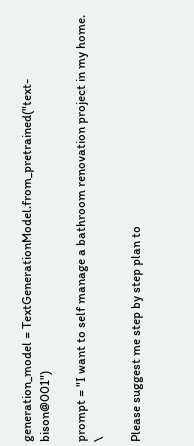generation_model = TextGenerationModel.from_pretrained("text-bison@001")

prompt = "I want to self manage a bathroom renovation project in my home. \

Please suggest me step by step plan to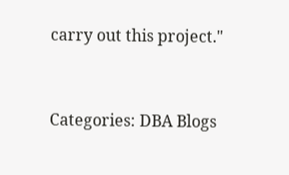carry out this project."


Categories: DBA Blogs